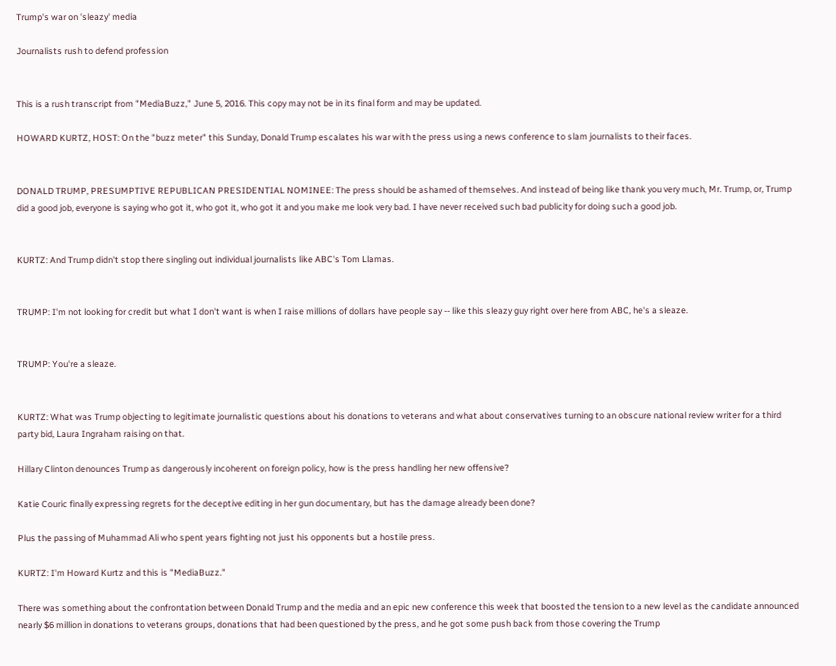Trump's war on 'sleazy' media

Journalists rush to defend profession


This is a rush transcript from "MediaBuzz," June 5, 2016. This copy may not be in its final form and may be updated.

HOWARD KURTZ, HOST: On the "buzz meter" this Sunday, Donald Trump escalates his war with the press using a news conference to slam journalists to their faces.


DONALD TRUMP, PRESUMPTIVE REPUBLICAN PRESIDENTIAL NOMINEE: The press should be ashamed of themselves. And instead of being like thank you very much, Mr. Trump, or, Trump did a good job, everyone is saying who got it, who got it, who got it and you make me look very bad. I have never received such bad publicity for doing such a good job.


KURTZ: And Trump didn't stop there singling out individual journalists like ABC's Tom Llamas.


TRUMP: I'm not looking for credit but what I don't want is when I raise millions of dollars have people say -- like this sleazy guy right over here from ABC, he's a sleaze.


TRUMP: You're a sleaze.


KURTZ: What was Trump objecting to legitimate journalistic questions about his donations to veterans and what about conservatives turning to an obscure national review writer for a third party bid, Laura Ingraham raising on that.

Hillary Clinton denounces Trump as dangerously incoherent on foreign policy, how is the press handling her new offensive?

Katie Couric finally expressing regrets for the deceptive editing in her gun documentary, but has the damage already been done?

Plus the passing of Muhammad Ali who spent years fighting not just his opponents but a hostile press.

KURTZ: I'm Howard Kurtz and this is "MediaBuzz."

There was something about the confrontation between Donald Trump and the media and an epic new conference this week that boosted the tension to a new level as the candidate announced nearly $6 million in donations to veterans groups, donations that had been questioned by the press, and he got some push back from those covering the Trump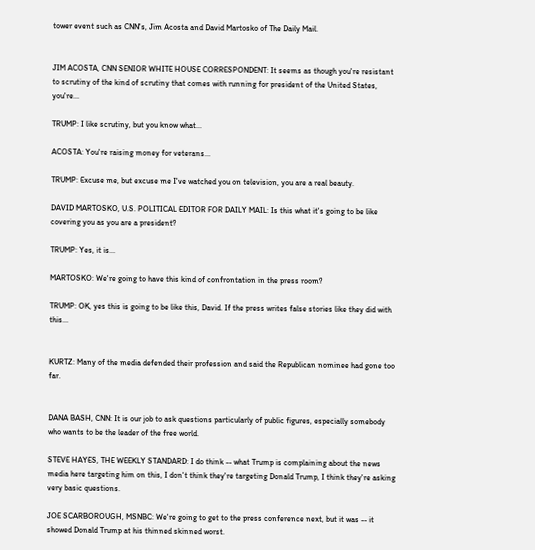tower event such as CNN's, Jim Acosta and David Martosko of The Daily Mail.


JIM ACOSTA, CNN SENIOR WHITE HOUSE CORRESPONDENT: It seems as though you're resistant to scrutiny of the kind of scrutiny that comes with running for president of the United States, you're...

TRUMP: I like scrutiny, but you know what...

ACOSTA: You're raising money for veterans...

TRUMP: Excuse me, but excuse me I've watched you on television, you are a real beauty.

DAVID MARTOSKO, U.S. POLITICAL EDITOR FOR DAILY MAIL: Is this what it's going to be like covering you as you are a president?

TRUMP: Yes, it is...

MARTOSKO: We're going to have this kind of confrontation in the press room?

TRUMP: OK, yes this is going to be like this, David. If the press writes false stories like they did with this...


KURTZ: Many of the media defended their profession and said the Republican nominee had gone too far.


DANA BASH, CNN: It is our job to ask questions particularly of public figures, especially somebody who wants to be the leader of the free world.

STEVE HAYES, THE WEEKLY STANDARD: I do think -- what Trump is complaining about the news media here targeting him on this, I don't think they're targeting Donald Trump, I think they're asking very basic questions.

JOE SCARBOROUGH, MSNBC: We're going to get to the press conference next, but it was -- it showed Donald Trump at his thinned skinned worst.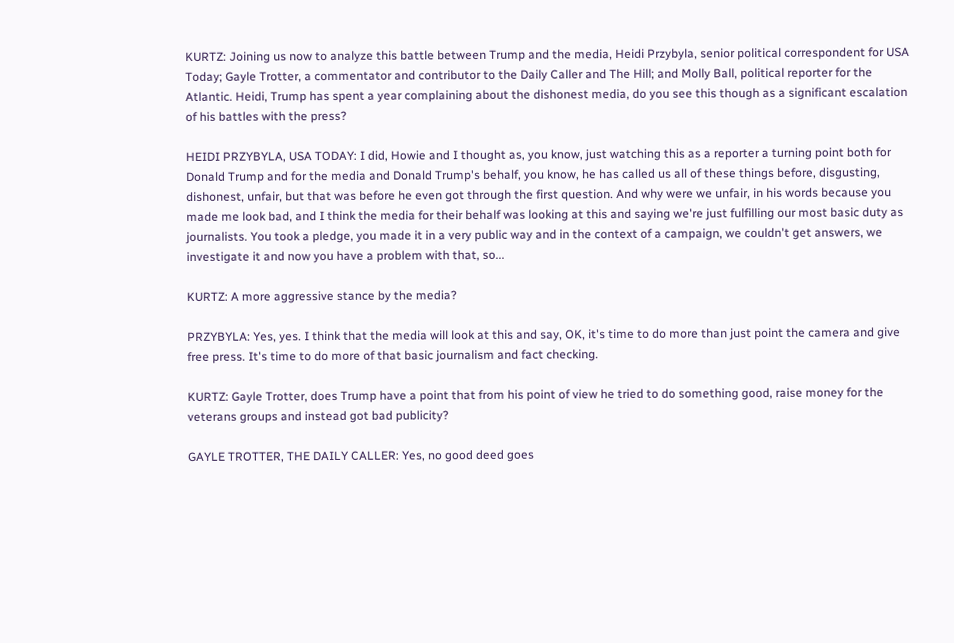KURTZ: Joining us now to analyze this battle between Trump and the media, Heidi Przybyla, senior political correspondent for USA Today; Gayle Trotter, a commentator and contributor to the Daily Caller and The Hill; and Molly Ball, political reporter for the Atlantic. Heidi, Trump has spent a year complaining about the dishonest media, do you see this though as a significant escalation of his battles with the press?

HEIDI PRZYBYLA, USA TODAY: I did, Howie and I thought as, you know, just watching this as a reporter a turning point both for Donald Trump and for the media and Donald Trump's behalf, you know, he has called us all of these things before, disgusting, dishonest, unfair, but that was before he even got through the first question. And why were we unfair, in his words because you made me look bad, and I think the media for their behalf was looking at this and saying we're just fulfilling our most basic duty as journalists. You took a pledge, you made it in a very public way and in the context of a campaign, we couldn't get answers, we investigate it and now you have a problem with that, so...

KURTZ: A more aggressive stance by the media?

PRZYBYLA: Yes, yes. I think that the media will look at this and say, OK, it's time to do more than just point the camera and give free press. It's time to do more of that basic journalism and fact checking.

KURTZ: Gayle Trotter, does Trump have a point that from his point of view he tried to do something good, raise money for the veterans groups and instead got bad publicity?

GAYLE TROTTER, THE DAILY CALLER: Yes, no good deed goes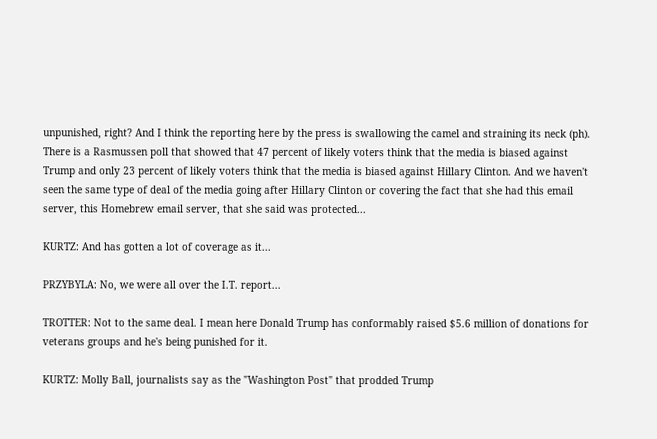unpunished, right? And I think the reporting here by the press is swallowing the camel and straining its neck (ph). There is a Rasmussen poll that showed that 47 percent of likely voters think that the media is biased against Trump and only 23 percent of likely voters think that the media is biased against Hillary Clinton. And we haven't seen the same type of deal of the media going after Hillary Clinton or covering the fact that she had this email server, this Homebrew email server, that she said was protected...

KURTZ: And has gotten a lot of coverage as it...

PRZYBYLA: No, we were all over the I.T. report...

TROTTER: Not to the same deal. I mean here Donald Trump has conformably raised $5.6 million of donations for veterans groups and he's being punished for it.

KURTZ: Molly Ball, journalists say as the "Washington Post" that prodded Trump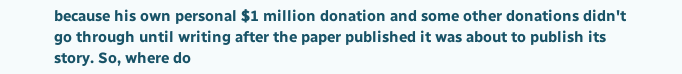because his own personal $1 million donation and some other donations didn't go through until writing after the paper published it was about to publish its story. So, where do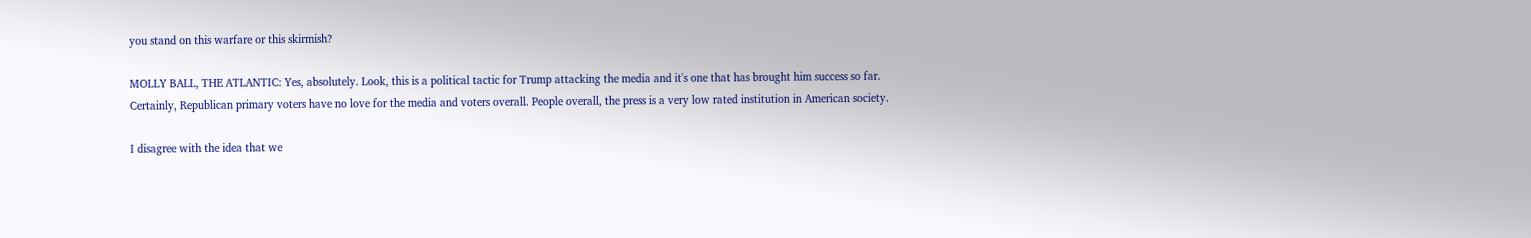you stand on this warfare or this skirmish?

MOLLY BALL, THE ATLANTIC: Yes, absolutely. Look, this is a political tactic for Trump attacking the media and it's one that has brought him success so far. Certainly, Republican primary voters have no love for the media and voters overall. People overall, the press is a very low rated institution in American society.

I disagree with the idea that we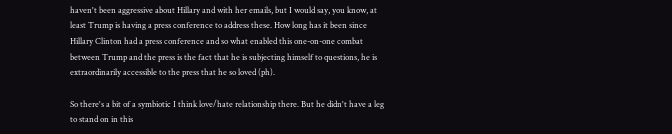haven't been aggressive about Hillary and with her emails, but I would say, you know, at least Trump is having a press conference to address these. How long has it been since Hillary Clinton had a press conference and so what enabled this one-on-one combat between Trump and the press is the fact that he is subjecting himself to questions, he is extraordinarily accessible to the press that he so loved (ph).

So there's a bit of a symbiotic I think love/hate relationship there. But he didn't have a leg to stand on in this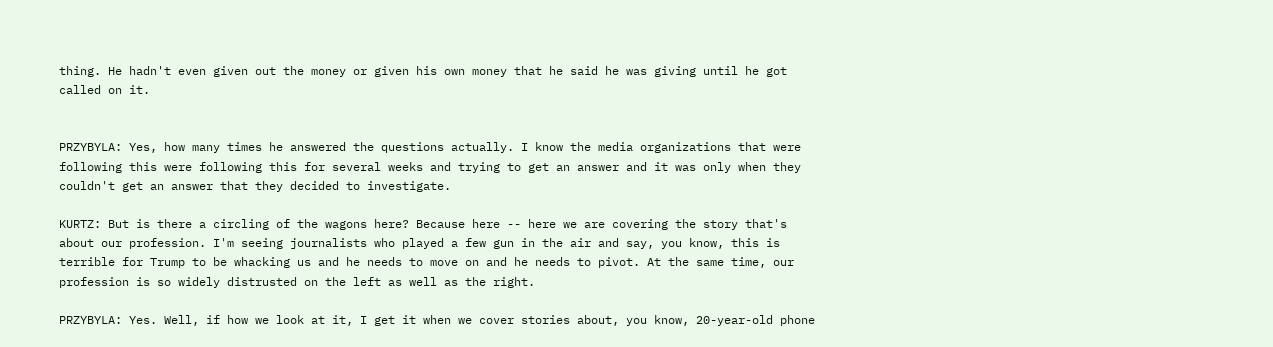thing. He hadn't even given out the money or given his own money that he said he was giving until he got called on it.


PRZYBYLA: Yes, how many times he answered the questions actually. I know the media organizations that were following this were following this for several weeks and trying to get an answer and it was only when they couldn't get an answer that they decided to investigate.

KURTZ: But is there a circling of the wagons here? Because here -- here we are covering the story that's about our profession. I'm seeing journalists who played a few gun in the air and say, you know, this is terrible for Trump to be whacking us and he needs to move on and he needs to pivot. At the same time, our profession is so widely distrusted on the left as well as the right.

PRZYBYLA: Yes. Well, if how we look at it, I get it when we cover stories about, you know, 20-year-old phone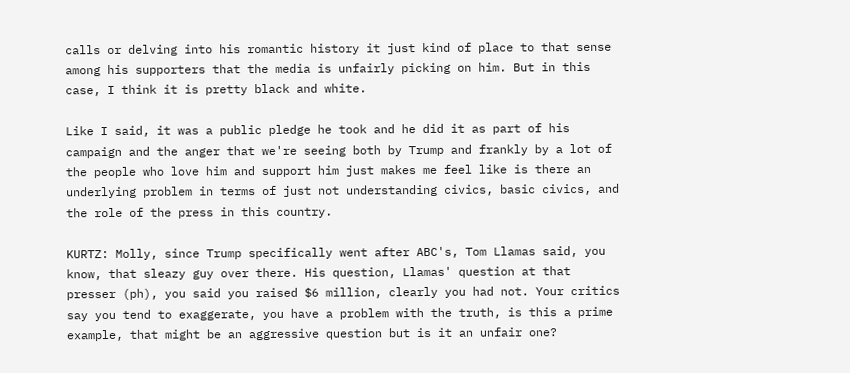calls or delving into his romantic history it just kind of place to that sense among his supporters that the media is unfairly picking on him. But in this case, I think it is pretty black and white.

Like I said, it was a public pledge he took and he did it as part of his campaign and the anger that we're seeing both by Trump and frankly by a lot of the people who love him and support him just makes me feel like is there an underlying problem in terms of just not understanding civics, basic civics, and the role of the press in this country.

KURTZ: Molly, since Trump specifically went after ABC's, Tom Llamas said, you know, that sleazy guy over there. His question, Llamas' question at that presser (ph), you said you raised $6 million, clearly you had not. Your critics say you tend to exaggerate, you have a problem with the truth, is this a prime example, that might be an aggressive question but is it an unfair one?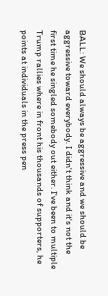BALL: We should always be aggressive and we should be aggressive toward everybody. I didn't think and it's not the first time he singled somebody out either. I've been to multiple Trump rallies where in front his thousands of supporters, he points at individuals in the press pen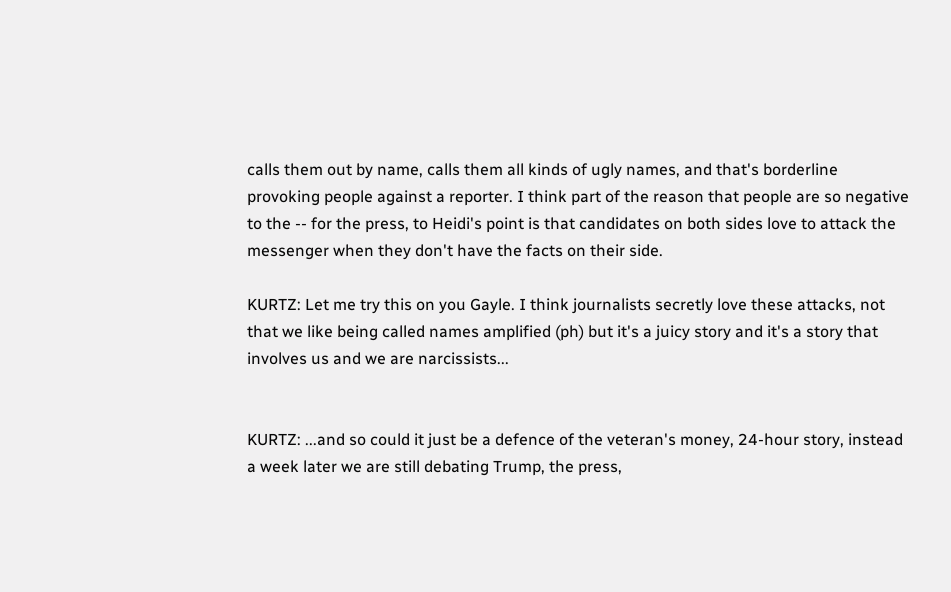calls them out by name, calls them all kinds of ugly names, and that's borderline provoking people against a reporter. I think part of the reason that people are so negative to the -- for the press, to Heidi's point is that candidates on both sides love to attack the messenger when they don't have the facts on their side.

KURTZ: Let me try this on you Gayle. I think journalists secretly love these attacks, not that we like being called names amplified (ph) but it's a juicy story and it's a story that involves us and we are narcissists...


KURTZ: ...and so could it just be a defence of the veteran's money, 24-hour story, instead a week later we are still debating Trump, the press,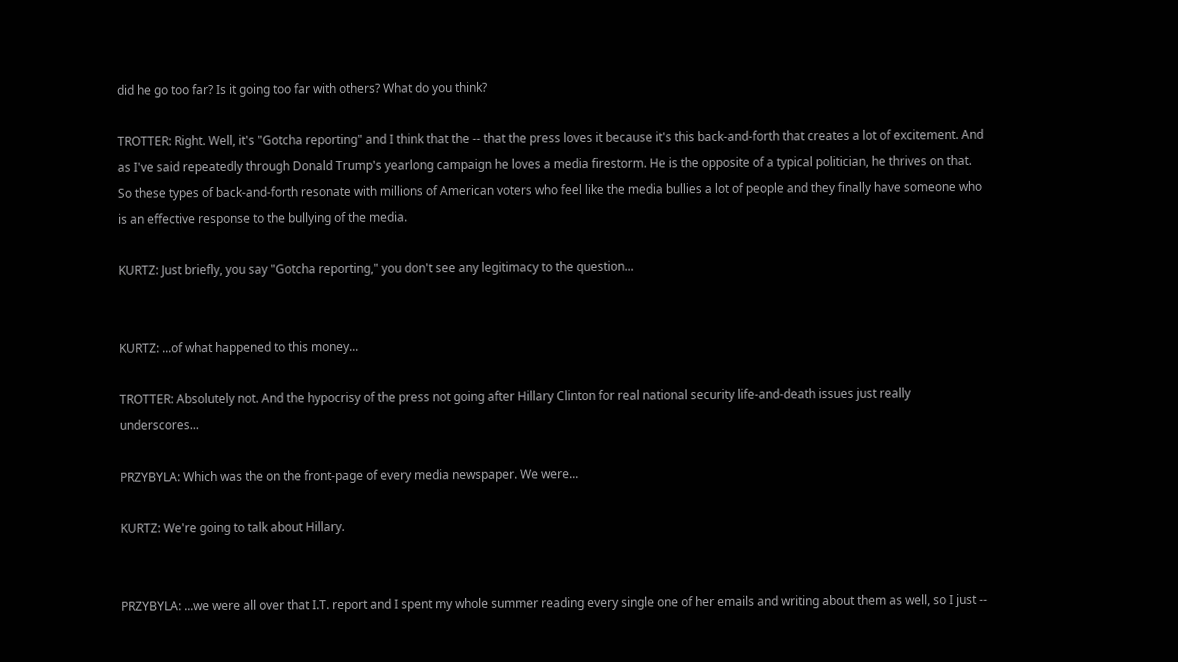did he go too far? Is it going too far with others? What do you think?

TROTTER: Right. Well, it's "Gotcha reporting" and I think that the -- that the press loves it because it's this back-and-forth that creates a lot of excitement. And as I've said repeatedly through Donald Trump's yearlong campaign he loves a media firestorm. He is the opposite of a typical politician, he thrives on that. So these types of back-and-forth resonate with millions of American voters who feel like the media bullies a lot of people and they finally have someone who is an effective response to the bullying of the media.

KURTZ: Just briefly, you say "Gotcha reporting," you don't see any legitimacy to the question...


KURTZ: ...of what happened to this money...

TROTTER: Absolutely not. And the hypocrisy of the press not going after Hillary Clinton for real national security life-and-death issues just really underscores...

PRZYBYLA: Which was the on the front-page of every media newspaper. We were...

KURTZ: We're going to talk about Hillary.


PRZYBYLA: ...we were all over that I.T. report and I spent my whole summer reading every single one of her emails and writing about them as well, so I just --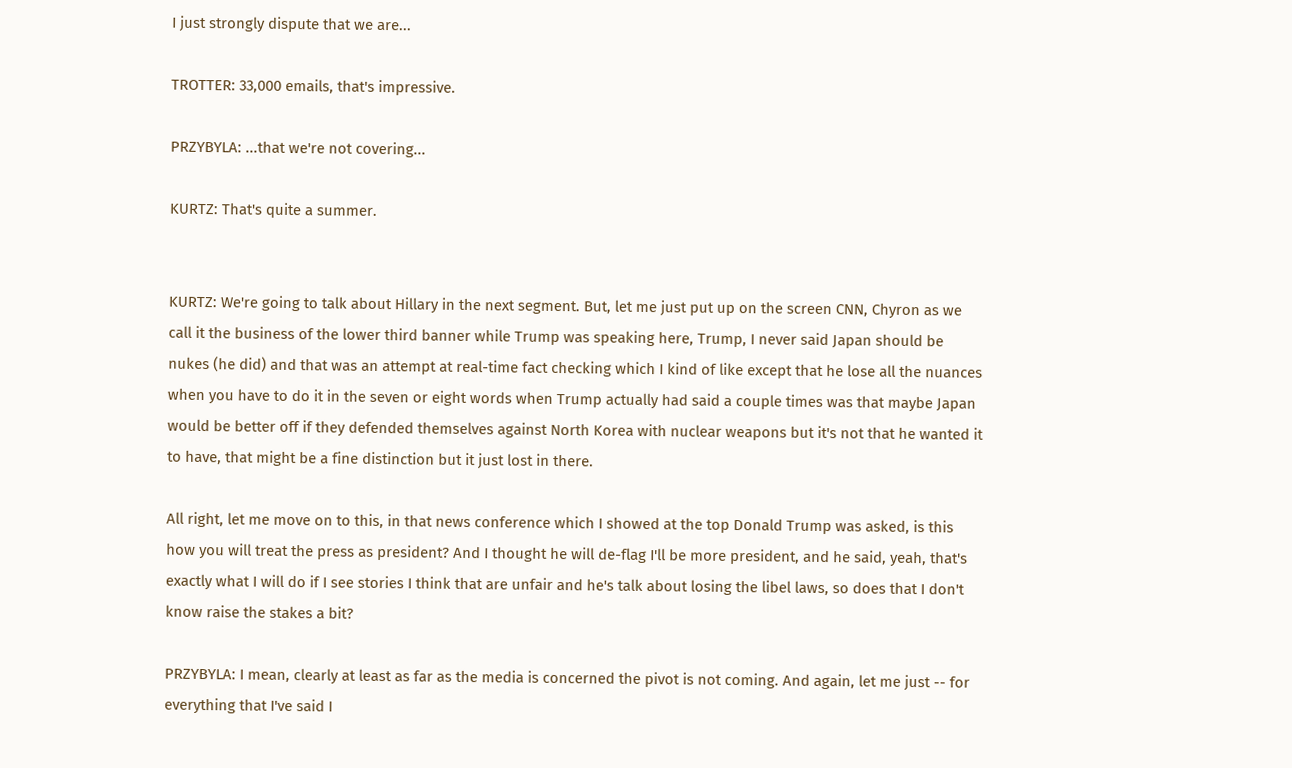I just strongly dispute that we are...

TROTTER: 33,000 emails, that's impressive.

PRZYBYLA: ...that we're not covering...

KURTZ: That's quite a summer.


KURTZ: We're going to talk about Hillary in the next segment. But, let me just put up on the screen CNN, Chyron as we call it the business of the lower third banner while Trump was speaking here, Trump, I never said Japan should be nukes (he did) and that was an attempt at real-time fact checking which I kind of like except that he lose all the nuances when you have to do it in the seven or eight words when Trump actually had said a couple times was that maybe Japan would be better off if they defended themselves against North Korea with nuclear weapons but it's not that he wanted it to have, that might be a fine distinction but it just lost in there.

All right, let me move on to this, in that news conference which I showed at the top Donald Trump was asked, is this how you will treat the press as president? And I thought he will de-flag I'll be more president, and he said, yeah, that's exactly what I will do if I see stories I think that are unfair and he's talk about losing the libel laws, so does that I don't know raise the stakes a bit?

PRZYBYLA: I mean, clearly at least as far as the media is concerned the pivot is not coming. And again, let me just -- for everything that I've said I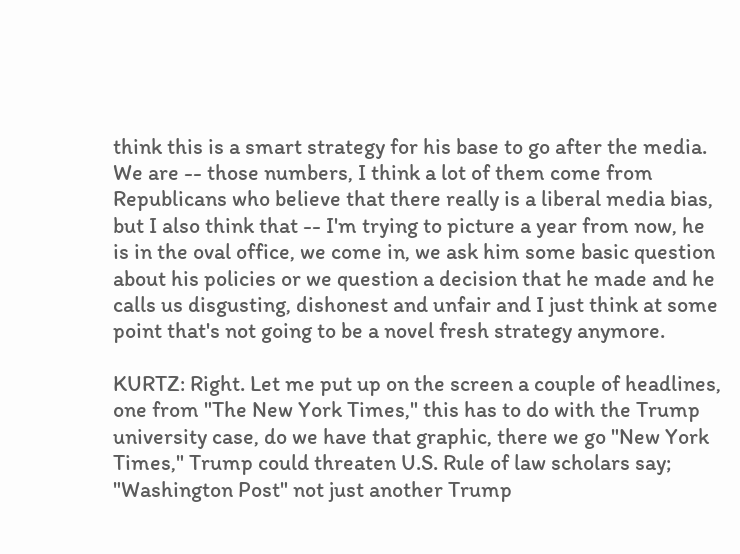think this is a smart strategy for his base to go after the media. We are -- those numbers, I think a lot of them come from Republicans who believe that there really is a liberal media bias, but I also think that -- I'm trying to picture a year from now, he is in the oval office, we come in, we ask him some basic question about his policies or we question a decision that he made and he calls us disgusting, dishonest and unfair and I just think at some point that's not going to be a novel fresh strategy anymore.

KURTZ: Right. Let me put up on the screen a couple of headlines, one from "The New York Times," this has to do with the Trump university case, do we have that graphic, there we go "New York Times," Trump could threaten U.S. Rule of law scholars say; "Washington Post" not just another Trump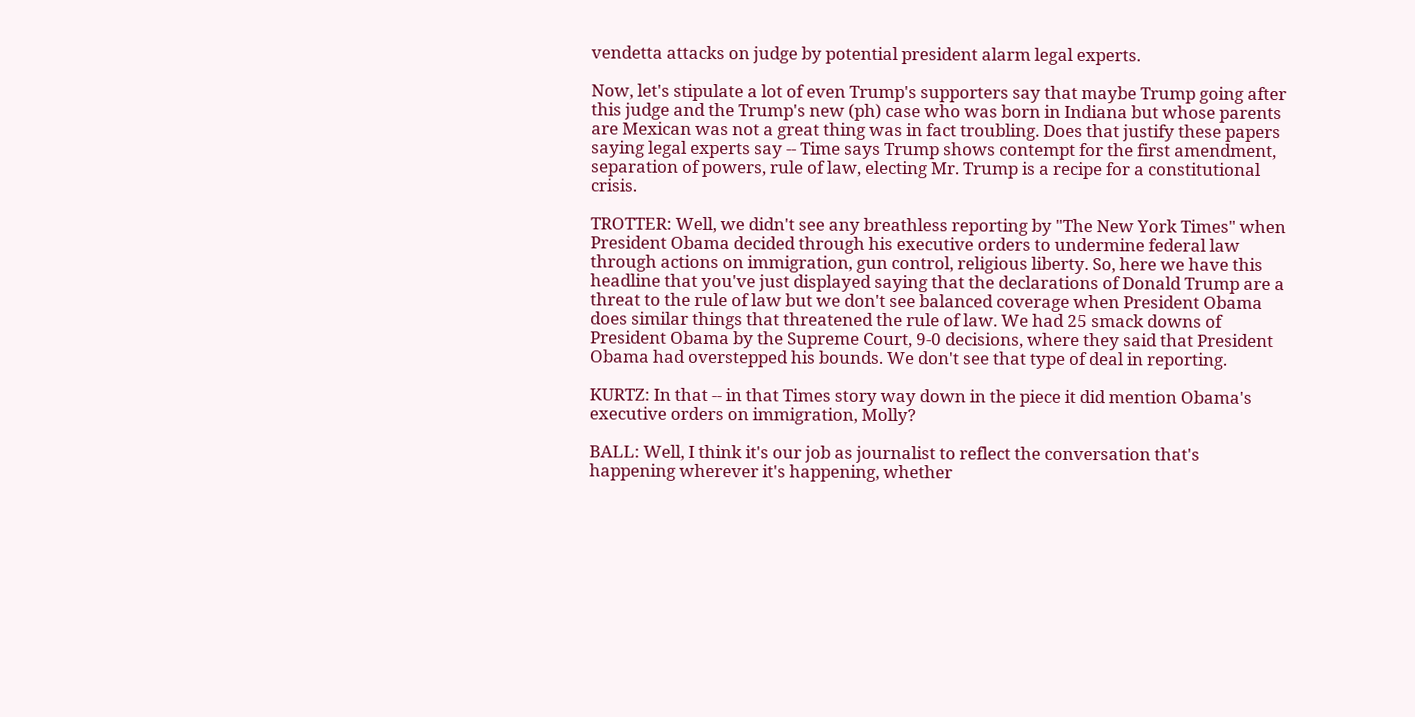vendetta attacks on judge by potential president alarm legal experts.

Now, let's stipulate a lot of even Trump's supporters say that maybe Trump going after this judge and the Trump's new (ph) case who was born in Indiana but whose parents are Mexican was not a great thing was in fact troubling. Does that justify these papers saying legal experts say -- Time says Trump shows contempt for the first amendment, separation of powers, rule of law, electing Mr. Trump is a recipe for a constitutional crisis.

TROTTER: Well, we didn't see any breathless reporting by "The New York Times" when President Obama decided through his executive orders to undermine federal law through actions on immigration, gun control, religious liberty. So, here we have this headline that you've just displayed saying that the declarations of Donald Trump are a threat to the rule of law but we don't see balanced coverage when President Obama does similar things that threatened the rule of law. We had 25 smack downs of President Obama by the Supreme Court, 9-0 decisions, where they said that President Obama had overstepped his bounds. We don't see that type of deal in reporting.

KURTZ: In that -- in that Times story way down in the piece it did mention Obama's executive orders on immigration, Molly?

BALL: Well, I think it's our job as journalist to reflect the conversation that's happening wherever it's happening, whether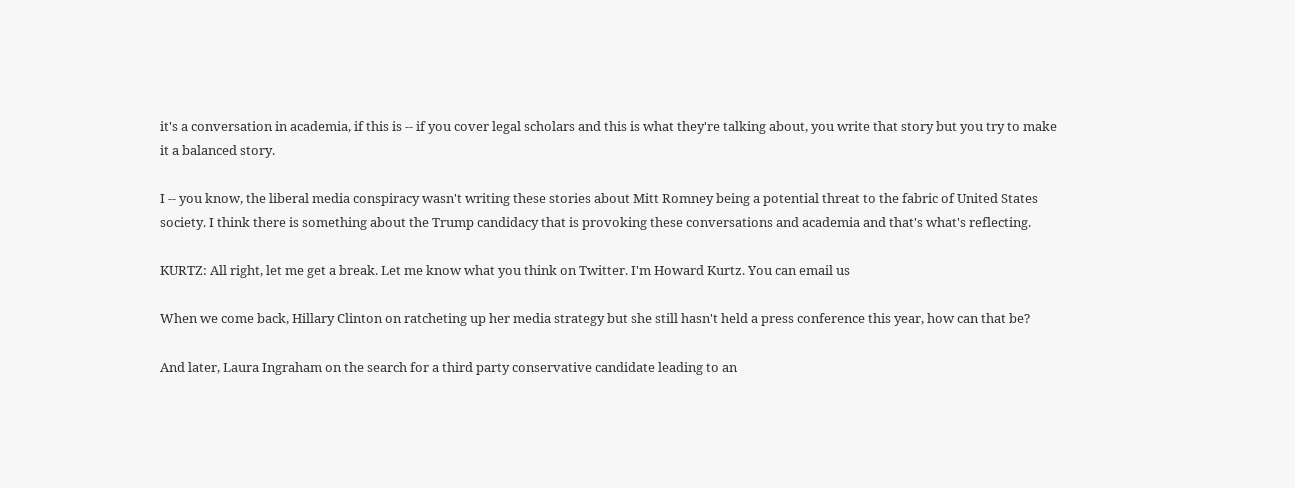it's a conversation in academia, if this is -- if you cover legal scholars and this is what they're talking about, you write that story but you try to make it a balanced story.

I -- you know, the liberal media conspiracy wasn't writing these stories about Mitt Romney being a potential threat to the fabric of United States society. I think there is something about the Trump candidacy that is provoking these conversations and academia and that's what's reflecting.

KURTZ: All right, let me get a break. Let me know what you think on Twitter. I'm Howard Kurtz. You can email us

When we come back, Hillary Clinton on ratcheting up her media strategy but she still hasn't held a press conference this year, how can that be?

And later, Laura Ingraham on the search for a third party conservative candidate leading to an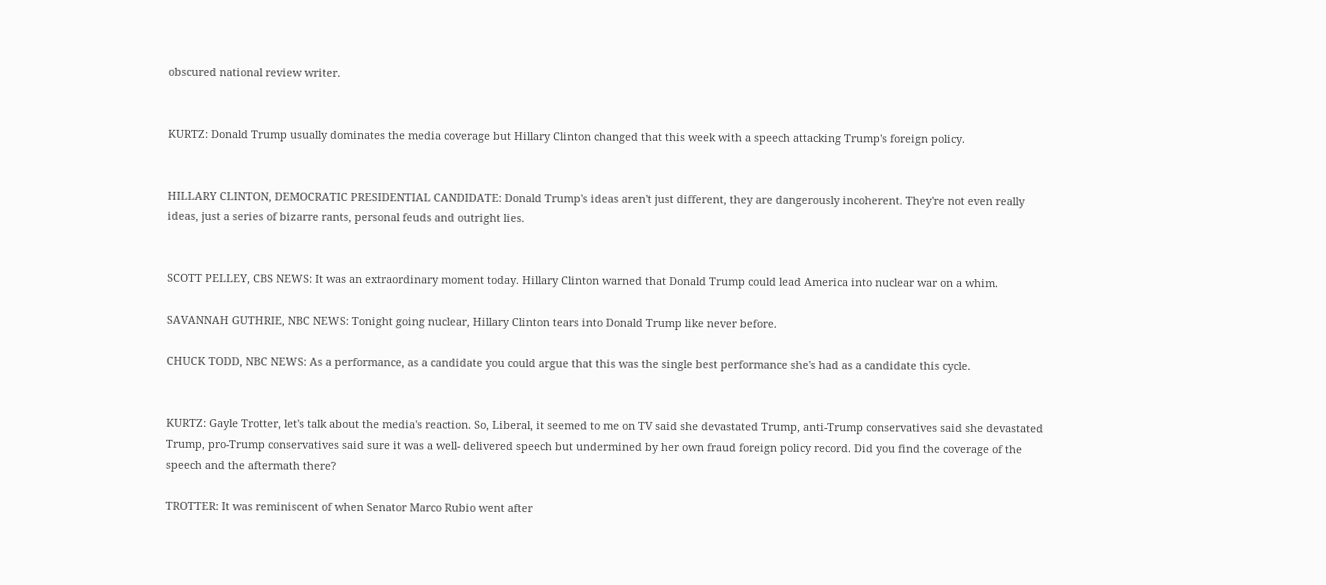obscured national review writer.


KURTZ: Donald Trump usually dominates the media coverage but Hillary Clinton changed that this week with a speech attacking Trump's foreign policy.


HILLARY CLINTON, DEMOCRATIC PRESIDENTIAL CANDIDATE: Donald Trump's ideas aren't just different, they are dangerously incoherent. They're not even really ideas, just a series of bizarre rants, personal feuds and outright lies.


SCOTT PELLEY, CBS NEWS: It was an extraordinary moment today. Hillary Clinton warned that Donald Trump could lead America into nuclear war on a whim.

SAVANNAH GUTHRIE, NBC NEWS: Tonight going nuclear, Hillary Clinton tears into Donald Trump like never before.

CHUCK TODD, NBC NEWS: As a performance, as a candidate you could argue that this was the single best performance she's had as a candidate this cycle.


KURTZ: Gayle Trotter, let's talk about the media's reaction. So, Liberal, it seemed to me on TV said she devastated Trump, anti-Trump conservatives said she devastated Trump, pro-Trump conservatives said sure it was a well- delivered speech but undermined by her own fraud foreign policy record. Did you find the coverage of the speech and the aftermath there?

TROTTER: It was reminiscent of when Senator Marco Rubio went after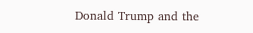Donald Trump and the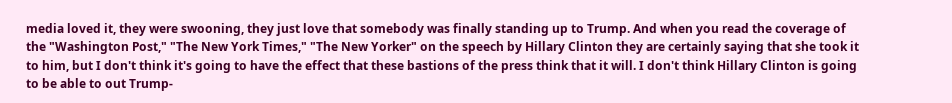media loved it, they were swooning, they just love that somebody was finally standing up to Trump. And when you read the coverage of the "Washington Post," "The New York Times," "The New Yorker" on the speech by Hillary Clinton they are certainly saying that she took it to him, but I don't think it's going to have the effect that these bastions of the press think that it will. I don't think Hillary Clinton is going to be able to out Trump-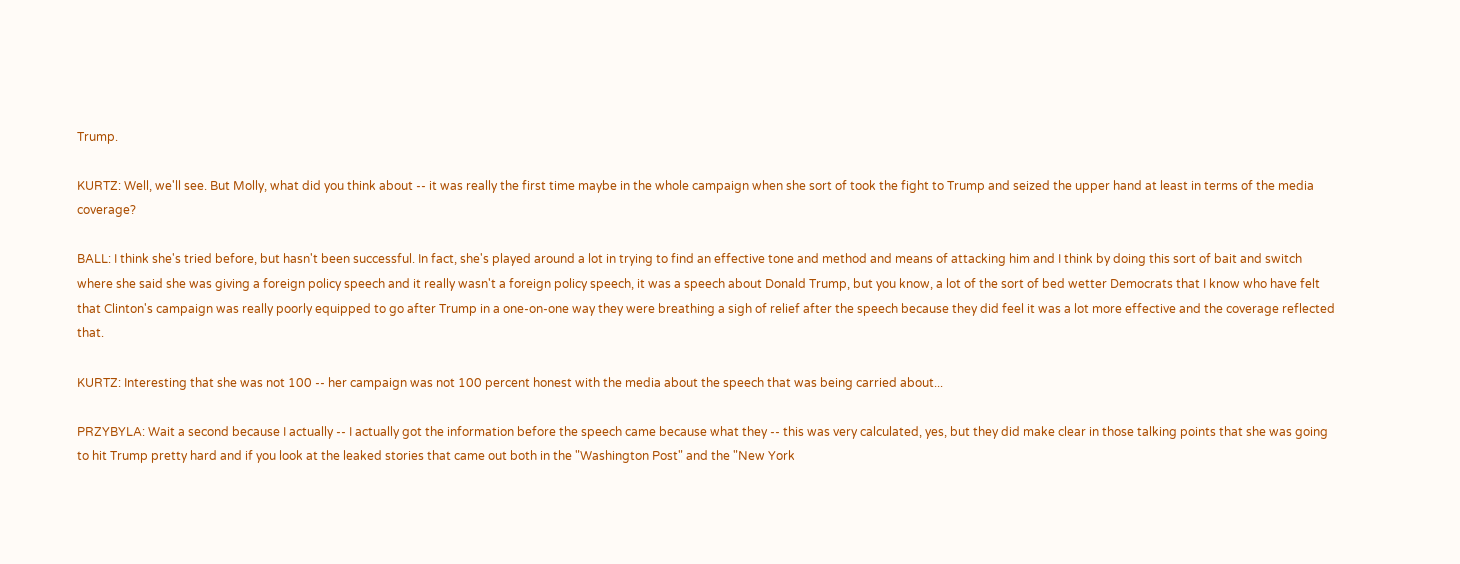Trump.

KURTZ: Well, we'll see. But Molly, what did you think about -- it was really the first time maybe in the whole campaign when she sort of took the fight to Trump and seized the upper hand at least in terms of the media coverage?

BALL: I think she's tried before, but hasn't been successful. In fact, she's played around a lot in trying to find an effective tone and method and means of attacking him and I think by doing this sort of bait and switch where she said she was giving a foreign policy speech and it really wasn't a foreign policy speech, it was a speech about Donald Trump, but you know, a lot of the sort of bed wetter Democrats that I know who have felt that Clinton's campaign was really poorly equipped to go after Trump in a one-on-one way they were breathing a sigh of relief after the speech because they did feel it was a lot more effective and the coverage reflected that.

KURTZ: Interesting that she was not 100 -- her campaign was not 100 percent honest with the media about the speech that was being carried about...

PRZYBYLA: Wait a second because I actually -- I actually got the information before the speech came because what they -- this was very calculated, yes, but they did make clear in those talking points that she was going to hit Trump pretty hard and if you look at the leaked stories that came out both in the "Washington Post" and the "New York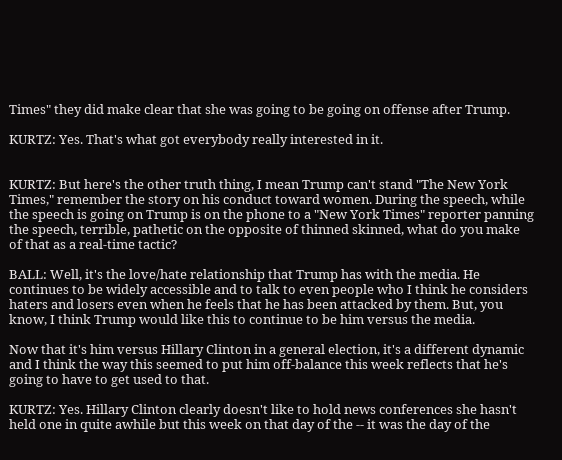Times" they did make clear that she was going to be going on offense after Trump.

KURTZ: Yes. That's what got everybody really interested in it.


KURTZ: But here's the other truth thing, I mean Trump can't stand "The New York Times," remember the story on his conduct toward women. During the speech, while the speech is going on Trump is on the phone to a "New York Times" reporter panning the speech, terrible, pathetic on the opposite of thinned skinned, what do you make of that as a real-time tactic?

BALL: Well, it's the love/hate relationship that Trump has with the media. He continues to be widely accessible and to talk to even people who I think he considers haters and losers even when he feels that he has been attacked by them. But, you know, I think Trump would like this to continue to be him versus the media.

Now that it's him versus Hillary Clinton in a general election, it's a different dynamic and I think the way this seemed to put him off-balance this week reflects that he's going to have to get used to that.

KURTZ: Yes. Hillary Clinton clearly doesn't like to hold news conferences she hasn't held one in quite awhile but this week on that day of the -- it was the day of the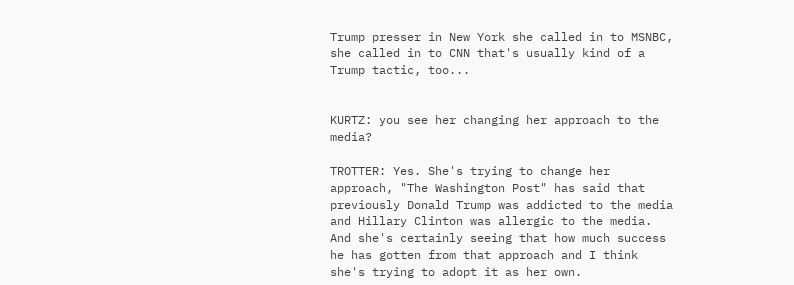Trump presser in New York she called in to MSNBC, she called in to CNN that's usually kind of a Trump tactic, too...


KURTZ: you see her changing her approach to the media?

TROTTER: Yes. She's trying to change her approach, "The Washington Post" has said that previously Donald Trump was addicted to the media and Hillary Clinton was allergic to the media. And she's certainly seeing that how much success he has gotten from that approach and I think she's trying to adopt it as her own.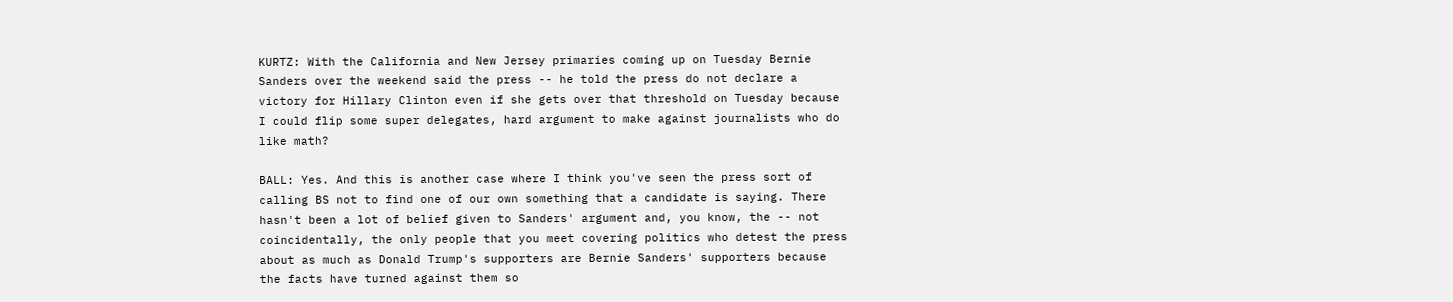KURTZ: With the California and New Jersey primaries coming up on Tuesday Bernie Sanders over the weekend said the press -- he told the press do not declare a victory for Hillary Clinton even if she gets over that threshold on Tuesday because I could flip some super delegates, hard argument to make against journalists who do like math?

BALL: Yes. And this is another case where I think you've seen the press sort of calling BS not to find one of our own something that a candidate is saying. There hasn't been a lot of belief given to Sanders' argument and, you know, the -- not coincidentally, the only people that you meet covering politics who detest the press about as much as Donald Trump's supporters are Bernie Sanders' supporters because the facts have turned against them so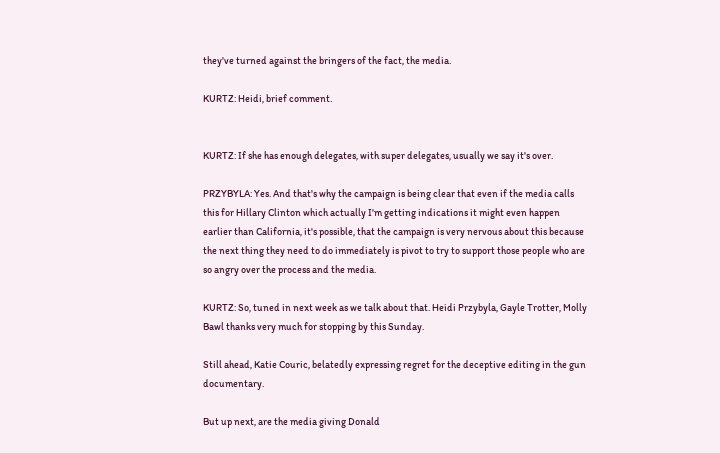they've turned against the bringers of the fact, the media.

KURTZ: Heidi, brief comment.


KURTZ: If she has enough delegates, with super delegates, usually we say it's over.

PRZYBYLA: Yes. And that's why the campaign is being clear that even if the media calls this for Hillary Clinton which actually I'm getting indications it might even happen earlier than California, it's possible, that the campaign is very nervous about this because the next thing they need to do immediately is pivot to try to support those people who are so angry over the process and the media.

KURTZ: So, tuned in next week as we talk about that. Heidi Przybyla, Gayle Trotter, Molly Bawl thanks very much for stopping by this Sunday.

Still ahead, Katie Couric, belatedly expressing regret for the deceptive editing in the gun documentary.

But up next, are the media giving Donald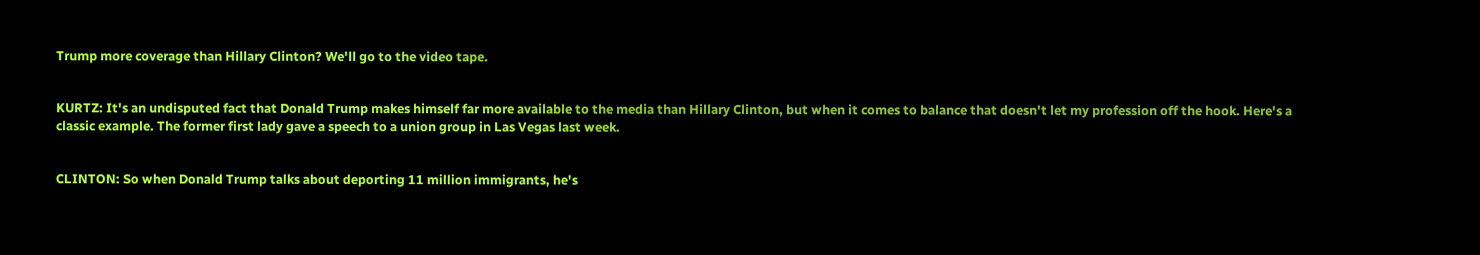Trump more coverage than Hillary Clinton? We'll go to the video tape.


KURTZ: It's an undisputed fact that Donald Trump makes himself far more available to the media than Hillary Clinton, but when it comes to balance that doesn't let my profession off the hook. Here's a classic example. The former first lady gave a speech to a union group in Las Vegas last week.


CLINTON: So when Donald Trump talks about deporting 11 million immigrants, he's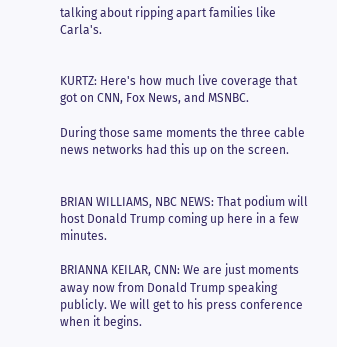talking about ripping apart families like Carla's.


KURTZ: Here's how much live coverage that got on CNN, Fox News, and MSNBC.

During those same moments the three cable news networks had this up on the screen.


BRIAN WILLIAMS, NBC NEWS: That podium will host Donald Trump coming up here in a few minutes.

BRIANNA KEILAR, CNN: We are just moments away now from Donald Trump speaking publicly. We will get to his press conference when it begins.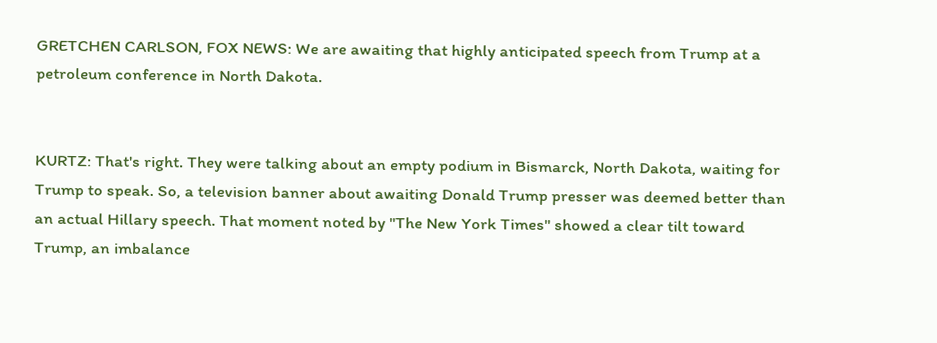GRETCHEN CARLSON, FOX NEWS: We are awaiting that highly anticipated speech from Trump at a petroleum conference in North Dakota.


KURTZ: That's right. They were talking about an empty podium in Bismarck, North Dakota, waiting for Trump to speak. So, a television banner about awaiting Donald Trump presser was deemed better than an actual Hillary speech. That moment noted by "The New York Times" showed a clear tilt toward Trump, an imbalance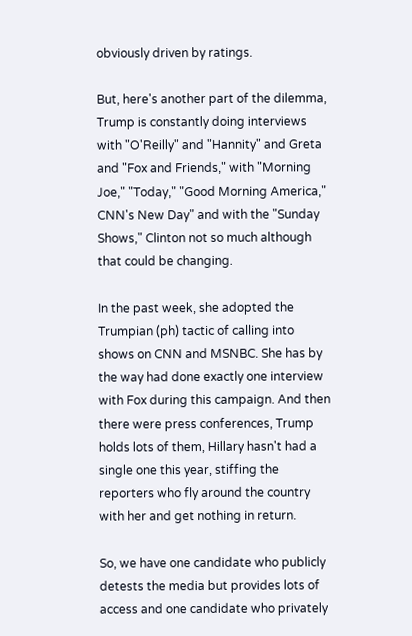obviously driven by ratings.

But, here's another part of the dilemma, Trump is constantly doing interviews with "O'Reilly" and "Hannity" and Greta and "Fox and Friends," with "Morning Joe," "Today," "Good Morning America," CNN's New Day" and with the "Sunday Shows," Clinton not so much although that could be changing.

In the past week, she adopted the Trumpian (ph) tactic of calling into shows on CNN and MSNBC. She has by the way had done exactly one interview with Fox during this campaign. And then there were press conferences, Trump holds lots of them, Hillary hasn't had a single one this year, stiffing the reporters who fly around the country with her and get nothing in return.

So, we have one candidate who publicly detests the media but provides lots of access and one candidate who privately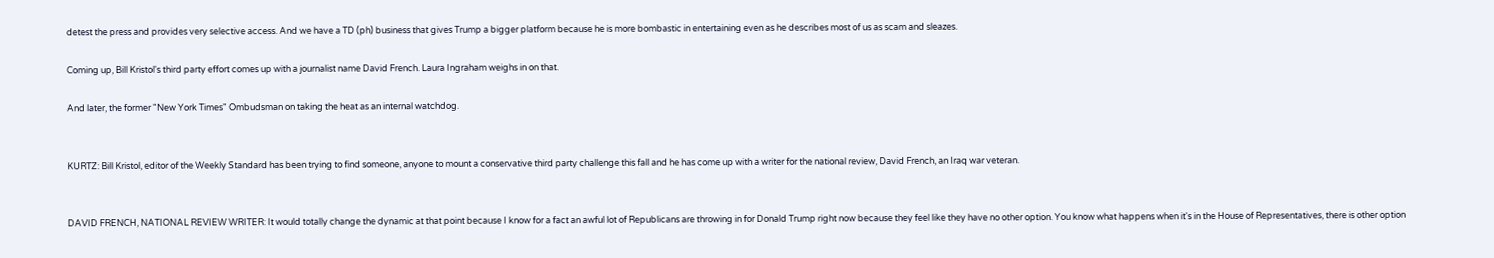detest the press and provides very selective access. And we have a TD (ph) business that gives Trump a bigger platform because he is more bombastic in entertaining even as he describes most of us as scam and sleazes.

Coming up, Bill Kristol's third party effort comes up with a journalist name David French. Laura Ingraham weighs in on that.

And later, the former "New York Times" Ombudsman on taking the heat as an internal watchdog.


KURTZ: Bill Kristol, editor of the Weekly Standard has been trying to find someone, anyone to mount a conservative third party challenge this fall and he has come up with a writer for the national review, David French, an Iraq war veteran.


DAVID FRENCH, NATIONAL REVIEW WRITER: It would totally change the dynamic at that point because I know for a fact an awful lot of Republicans are throwing in for Donald Trump right now because they feel like they have no other option. You know what happens when it's in the House of Representatives, there is other option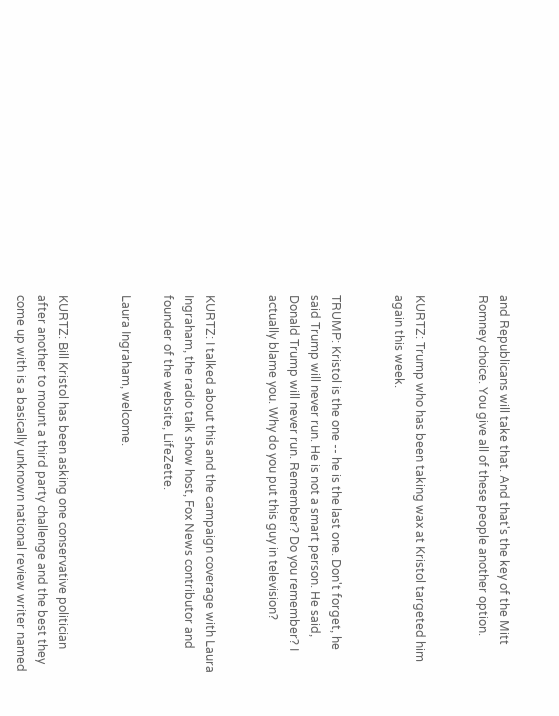and Republicans will take that. And that's the key of the Mitt Romney choice. You give all of these people another option.


KURTZ: Trump who has been taking wax at Kristol targeted him again this week.


TRUMP: Kristol is the one -- he is the last one. Don't forget, he said Trump will never run. He is not a smart person. He said, Donald Trump will never run. Remember? Do you remember? I actually blame you. Why do you put this guy in television?


KURTZ: I talked about this and the campaign coverage with Laura Ingraham, the radio talk show host, Fox News contributor and founder of the website, LifeZette.

Laura Ingraham, welcome.


KURTZ: Bill Kristol has been asking one conservative politician after another to mount a third party challenge and the best they come up with is a basically unknown national review writer named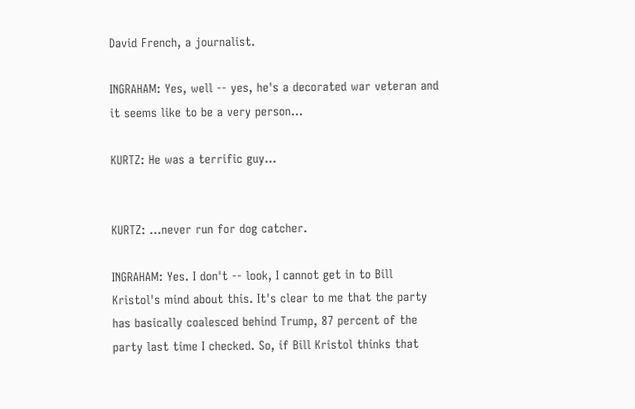David French, a journalist.

INGRAHAM: Yes, well -- yes, he's a decorated war veteran and it seems like to be a very person...

KURTZ: He was a terrific guy...


KURTZ: ...never run for dog catcher.

INGRAHAM: Yes. I don't -- look, I cannot get in to Bill Kristol's mind about this. It's clear to me that the party has basically coalesced behind Trump, 87 percent of the party last time I checked. So, if Bill Kristol thinks that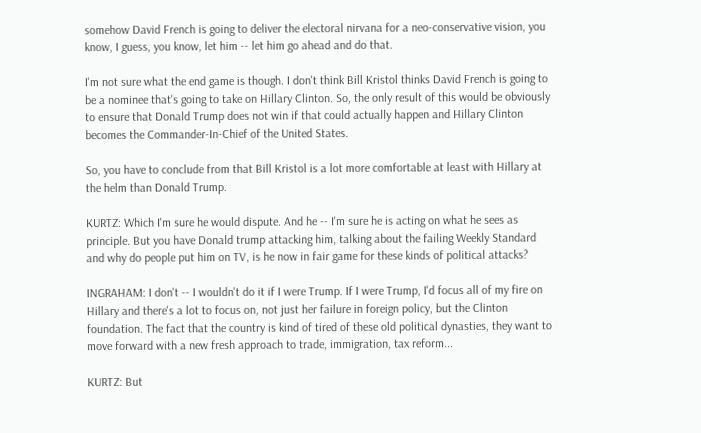somehow David French is going to deliver the electoral nirvana for a neo-conservative vision, you know, I guess, you know, let him -- let him go ahead and do that.

I'm not sure what the end game is though. I don't think Bill Kristol thinks David French is going to be a nominee that's going to take on Hillary Clinton. So, the only result of this would be obviously to ensure that Donald Trump does not win if that could actually happen and Hillary Clinton becomes the Commander-In-Chief of the United States.

So, you have to conclude from that Bill Kristol is a lot more comfortable at least with Hillary at the helm than Donald Trump.

KURTZ: Which I'm sure he would dispute. And he -- I'm sure he is acting on what he sees as principle. But you have Donald trump attacking him, talking about the failing Weekly Standard and why do people put him on TV, is he now in fair game for these kinds of political attacks?

INGRAHAM: I don't -- I wouldn't do it if I were Trump. If I were Trump, I'd focus all of my fire on Hillary and there's a lot to focus on, not just her failure in foreign policy, but the Clinton foundation. The fact that the country is kind of tired of these old political dynasties, they want to move forward with a new fresh approach to trade, immigration, tax reform...

KURTZ: But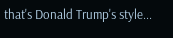that's Donald Trump's style...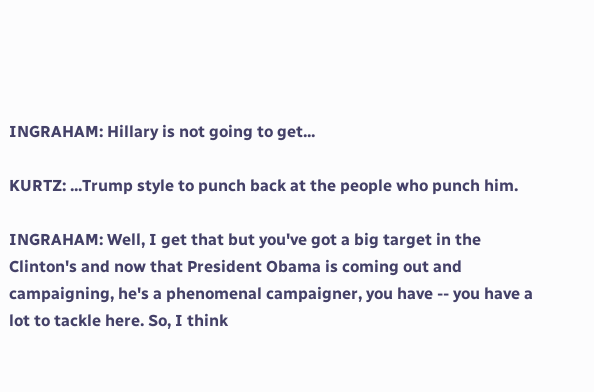INGRAHAM: Hillary is not going to get...

KURTZ: ...Trump style to punch back at the people who punch him.

INGRAHAM: Well, I get that but you've got a big target in the Clinton's and now that President Obama is coming out and campaigning, he's a phenomenal campaigner, you have -- you have a lot to tackle here. So, I think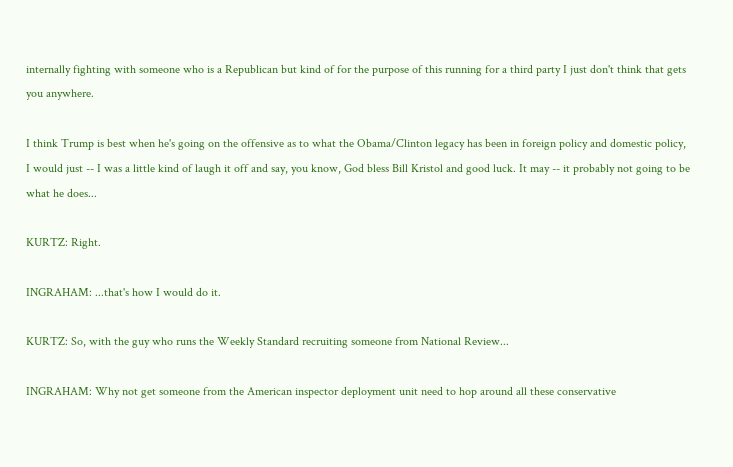internally fighting with someone who is a Republican but kind of for the purpose of this running for a third party I just don't think that gets you anywhere.

I think Trump is best when he's going on the offensive as to what the Obama/Clinton legacy has been in foreign policy and domestic policy, I would just -- I was a little kind of laugh it off and say, you know, God bless Bill Kristol and good luck. It may -- it probably not going to be what he does...

KURTZ: Right.

INGRAHAM: ...that's how I would do it.

KURTZ: So, with the guy who runs the Weekly Standard recruiting someone from National Review...

INGRAHAM: Why not get someone from the American inspector deployment unit need to hop around all these conservative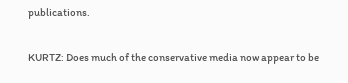publications.

KURTZ: Does much of the conservative media now appear to be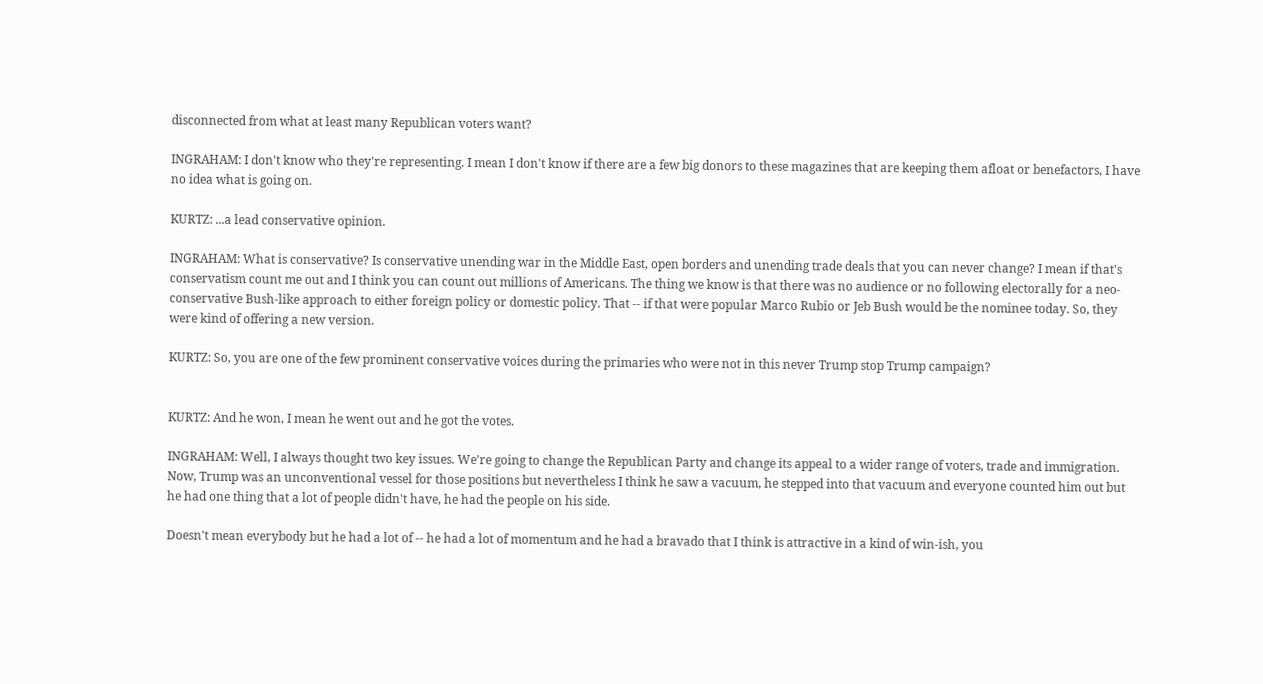disconnected from what at least many Republican voters want?

INGRAHAM: I don't know who they're representing. I mean I don't know if there are a few big donors to these magazines that are keeping them afloat or benefactors, I have no idea what is going on.

KURTZ: ...a lead conservative opinion.

INGRAHAM: What is conservative? Is conservative unending war in the Middle East, open borders and unending trade deals that you can never change? I mean if that's conservatism count me out and I think you can count out millions of Americans. The thing we know is that there was no audience or no following electorally for a neo-conservative Bush-like approach to either foreign policy or domestic policy. That -- if that were popular Marco Rubio or Jeb Bush would be the nominee today. So, they were kind of offering a new version.

KURTZ: So, you are one of the few prominent conservative voices during the primaries who were not in this never Trump stop Trump campaign?


KURTZ: And he won, I mean he went out and he got the votes.

INGRAHAM: Well, I always thought two key issues. We're going to change the Republican Party and change its appeal to a wider range of voters, trade and immigration. Now, Trump was an unconventional vessel for those positions but nevertheless I think he saw a vacuum, he stepped into that vacuum and everyone counted him out but he had one thing that a lot of people didn't have, he had the people on his side.

Doesn't mean everybody but he had a lot of -- he had a lot of momentum and he had a bravado that I think is attractive in a kind of win-ish, you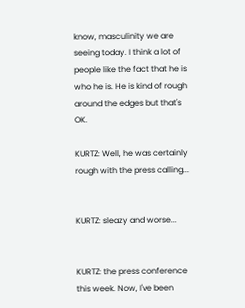know, masculinity we are seeing today. I think a lot of people like the fact that he is who he is. He is kind of rough around the edges but that's OK.

KURTZ: Well, he was certainly rough with the press calling...


KURTZ: sleazy and worse...


KURTZ: the press conference this week. Now, I've been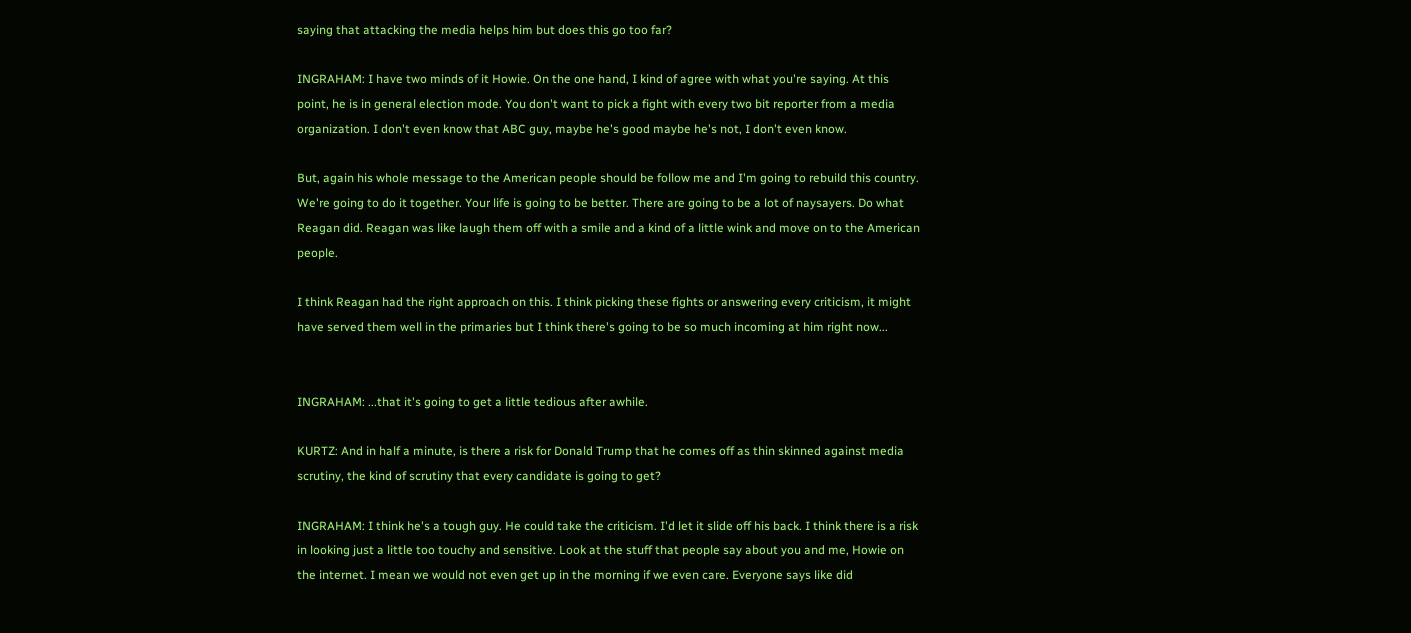saying that attacking the media helps him but does this go too far?

INGRAHAM: I have two minds of it Howie. On the one hand, I kind of agree with what you're saying. At this point, he is in general election mode. You don't want to pick a fight with every two bit reporter from a media organization. I don't even know that ABC guy, maybe he's good maybe he's not, I don't even know.

But, again his whole message to the American people should be follow me and I'm going to rebuild this country. We're going to do it together. Your life is going to be better. There are going to be a lot of naysayers. Do what Reagan did. Reagan was like laugh them off with a smile and a kind of a little wink and move on to the American people.

I think Reagan had the right approach on this. I think picking these fights or answering every criticism, it might have served them well in the primaries but I think there's going to be so much incoming at him right now...


INGRAHAM: ...that it's going to get a little tedious after awhile.

KURTZ: And in half a minute, is there a risk for Donald Trump that he comes off as thin skinned against media scrutiny, the kind of scrutiny that every candidate is going to get?

INGRAHAM: I think he's a tough guy. He could take the criticism. I'd let it slide off his back. I think there is a risk in looking just a little too touchy and sensitive. Look at the stuff that people say about you and me, Howie on the internet. I mean we would not even get up in the morning if we even care. Everyone says like did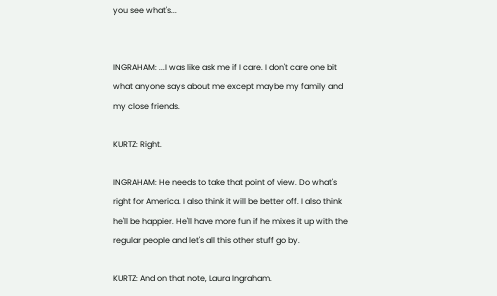you see what's...


INGRAHAM: ...I was like ask me if I care. I don't care one bit what anyone says about me except maybe my family and my close friends.

KURTZ: Right.

INGRAHAM: He needs to take that point of view. Do what's right for America. I also think it will be better off. I also think he'll be happier. He'll have more fun if he mixes it up with the regular people and let's all this other stuff go by.

KURTZ: And on that note, Laura Ingraham.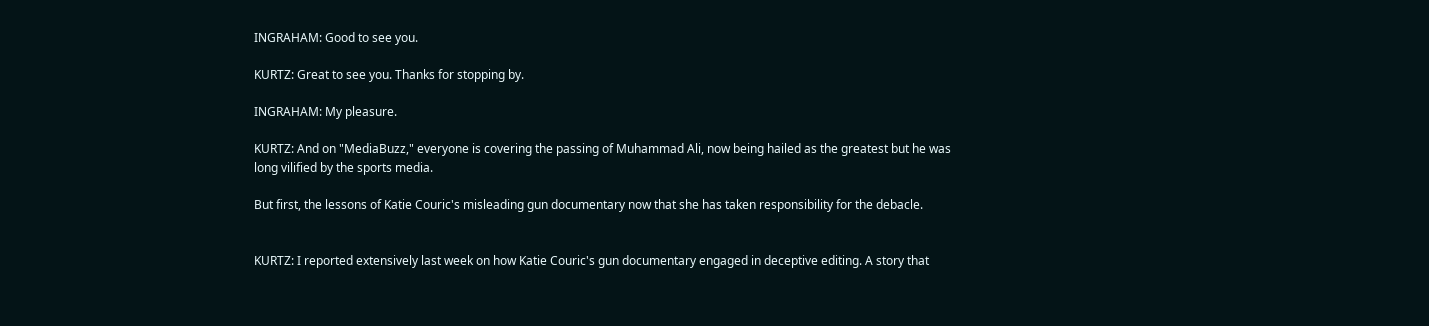INGRAHAM: Good to see you.

KURTZ: Great to see you. Thanks for stopping by.

INGRAHAM: My pleasure.

KURTZ: And on "MediaBuzz," everyone is covering the passing of Muhammad Ali, now being hailed as the greatest but he was long vilified by the sports media.

But first, the lessons of Katie Couric's misleading gun documentary now that she has taken responsibility for the debacle.


KURTZ: I reported extensively last week on how Katie Couric's gun documentary engaged in deceptive editing. A story that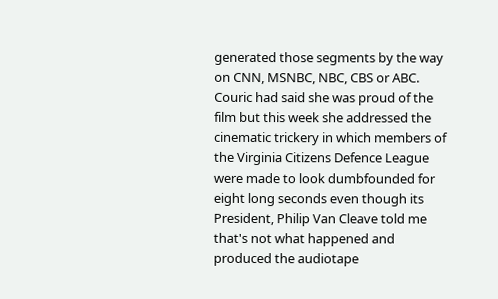generated those segments by the way on CNN, MSNBC, NBC, CBS or ABC. Couric had said she was proud of the film but this week she addressed the cinematic trickery in which members of the Virginia Citizens Defence League were made to look dumbfounded for eight long seconds even though its President, Philip Van Cleave told me that's not what happened and produced the audiotape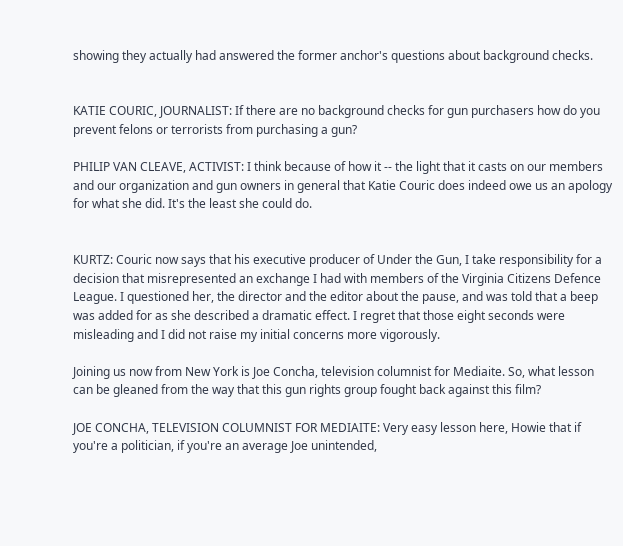showing they actually had answered the former anchor's questions about background checks.


KATIE COURIC, JOURNALIST: If there are no background checks for gun purchasers how do you prevent felons or terrorists from purchasing a gun?

PHILIP VAN CLEAVE, ACTIVIST: I think because of how it -- the light that it casts on our members and our organization and gun owners in general that Katie Couric does indeed owe us an apology for what she did. It's the least she could do.


KURTZ: Couric now says that his executive producer of Under the Gun, I take responsibility for a decision that misrepresented an exchange I had with members of the Virginia Citizens Defence League. I questioned her, the director and the editor about the pause, and was told that a beep was added for as she described a dramatic effect. I regret that those eight seconds were misleading and I did not raise my initial concerns more vigorously.

Joining us now from New York is Joe Concha, television columnist for Mediaite. So, what lesson can be gleaned from the way that this gun rights group fought back against this film?

JOE CONCHA, TELEVISION COLUMNIST FOR MEDIAITE: Very easy lesson here, Howie that if you're a politician, if you're an average Joe unintended,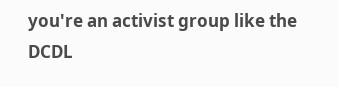you're an activist group like the DCDL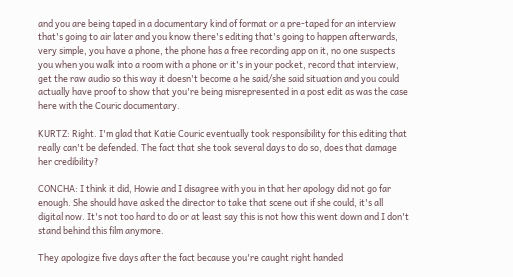and you are being taped in a documentary kind of format or a pre-taped for an interview that's going to air later and you know there's editing that's going to happen afterwards, very simple, you have a phone, the phone has a free recording app on it, no one suspects you when you walk into a room with a phone or it's in your pocket, record that interview, get the raw audio so this way it doesn't become a he said/she said situation and you could actually have proof to show that you're being misrepresented in a post edit as was the case here with the Couric documentary.

KURTZ: Right. I'm glad that Katie Couric eventually took responsibility for this editing that really can't be defended. The fact that she took several days to do so, does that damage her credibility?

CONCHA: I think it did, Howie and I disagree with you in that her apology did not go far enough. She should have asked the director to take that scene out if she could, it's all digital now. It's not too hard to do or at least say this is not how this went down and I don't stand behind this film anymore.

They apologize five days after the fact because you're caught right handed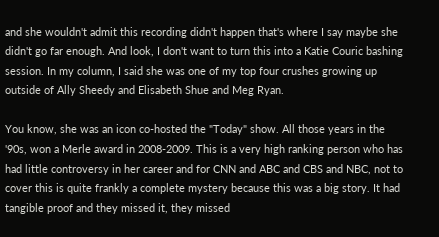and she wouldn't admit this recording didn't happen that's where I say maybe she didn't go far enough. And look, I don't want to turn this into a Katie Couric bashing session. In my column, I said she was one of my top four crushes growing up outside of Ally Sheedy and Elisabeth Shue and Meg Ryan.

You know, she was an icon co-hosted the "Today" show. All those years in the '90s, won a Merle award in 2008-2009. This is a very high ranking person who has had little controversy in her career and for CNN and ABC and CBS and NBC, not to cover this is quite frankly a complete mystery because this was a big story. It had tangible proof and they missed it, they missed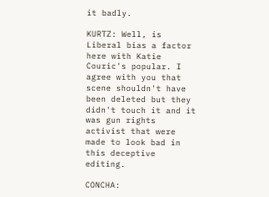it badly.

KURTZ: Well, is Liberal bias a factor here with Katie Couric's popular. I agree with you that scene shouldn't have been deleted but they didn't touch it and it was gun rights activist that were made to look bad in this deceptive editing.

CONCHA: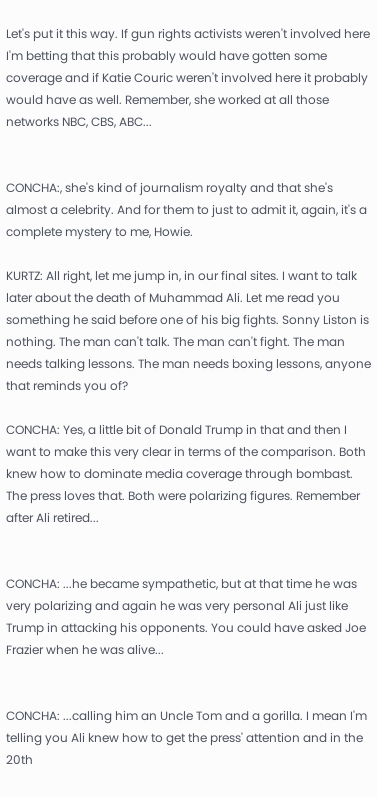Let's put it this way. If gun rights activists weren't involved here I'm betting that this probably would have gotten some coverage and if Katie Couric weren't involved here it probably would have as well. Remember, she worked at all those networks NBC, CBS, ABC...


CONCHA:, she's kind of journalism royalty and that she's almost a celebrity. And for them to just to admit it, again, it's a complete mystery to me, Howie.

KURTZ: All right, let me jump in, in our final sites. I want to talk later about the death of Muhammad Ali. Let me read you something he said before one of his big fights. Sonny Liston is nothing. The man can't talk. The man can't fight. The man needs talking lessons. The man needs boxing lessons, anyone that reminds you of?

CONCHA: Yes, a little bit of Donald Trump in that and then I want to make this very clear in terms of the comparison. Both knew how to dominate media coverage through bombast. The press loves that. Both were polarizing figures. Remember after Ali retired...


CONCHA: ...he became sympathetic, but at that time he was very polarizing and again he was very personal Ali just like Trump in attacking his opponents. You could have asked Joe Frazier when he was alive...


CONCHA: ...calling him an Uncle Tom and a gorilla. I mean I'm telling you Ali knew how to get the press' attention and in the 20th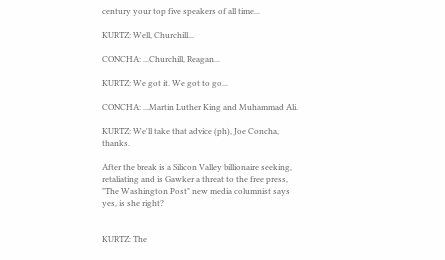century your top five speakers of all time...

KURTZ: Well, Churchill...

CONCHA: ...Churchill, Reagan...

KURTZ: We got it. We got to go...

CONCHA: ...Martin Luther King and Muhammad Ali.

KURTZ: We'll take that advice (ph), Joe Concha, thanks.

After the break is a Silicon Valley billionaire seeking, retaliating and is Gawker a threat to the free press, "The Washington Post" new media columnist says yes, is she right?


KURTZ: The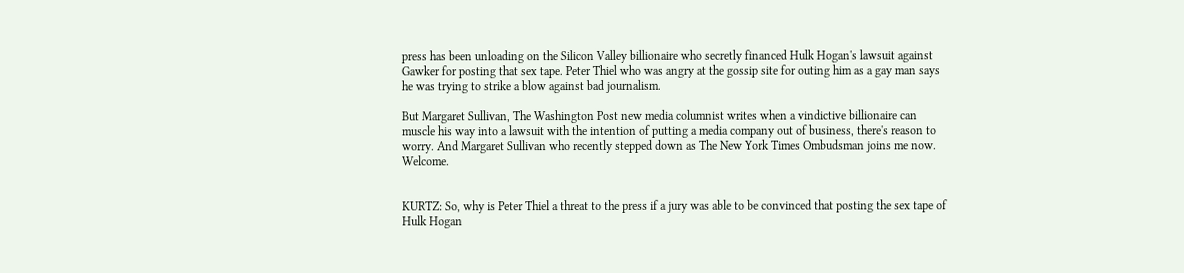press has been unloading on the Silicon Valley billionaire who secretly financed Hulk Hogan's lawsuit against Gawker for posting that sex tape. Peter Thiel who was angry at the gossip site for outing him as a gay man says he was trying to strike a blow against bad journalism.

But Margaret Sullivan, The Washington Post new media columnist writes when a vindictive billionaire can muscle his way into a lawsuit with the intention of putting a media company out of business, there's reason to worry. And Margaret Sullivan who recently stepped down as The New York Times Ombudsman joins me now. Welcome.


KURTZ: So, why is Peter Thiel a threat to the press if a jury was able to be convinced that posting the sex tape of Hulk Hogan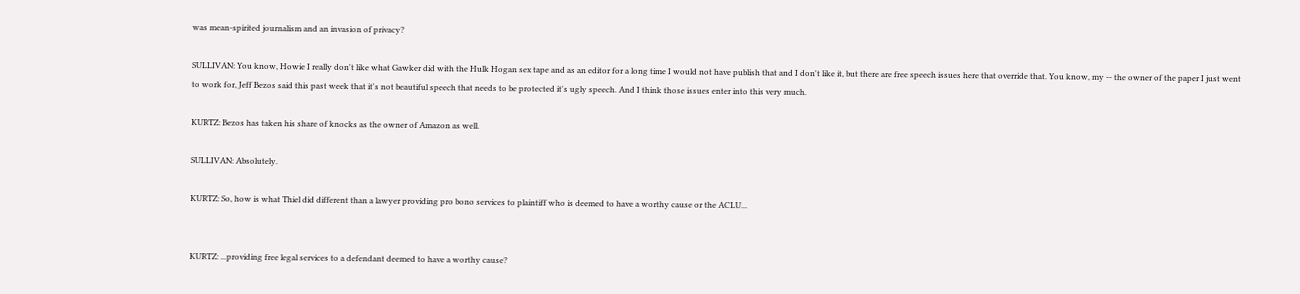was mean-spirited journalism and an invasion of privacy?

SULLIVAN: You know, Howie I really don't like what Gawker did with the Hulk Hogan sex tape and as an editor for a long time I would not have publish that and I don't like it, but there are free speech issues here that override that. You know, my -- the owner of the paper I just went to work for, Jeff Bezos said this past week that it's not beautiful speech that needs to be protected it's ugly speech. And I think those issues enter into this very much.

KURTZ: Bezos has taken his share of knocks as the owner of Amazon as well.

SULLIVAN: Absolutely.

KURTZ: So, how is what Thiel did different than a lawyer providing pro bono services to plaintiff who is deemed to have a worthy cause or the ACLU...


KURTZ: ...providing free legal services to a defendant deemed to have a worthy cause?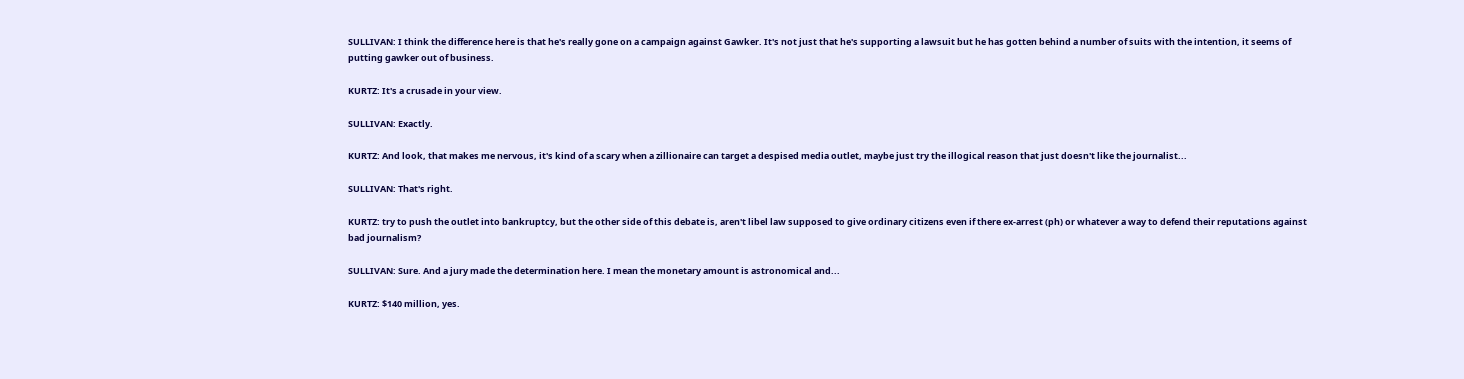SULLIVAN: I think the difference here is that he's really gone on a campaign against Gawker. It's not just that he's supporting a lawsuit but he has gotten behind a number of suits with the intention, it seems of putting gawker out of business.

KURTZ: It's a crusade in your view.

SULLIVAN: Exactly.

KURTZ: And look, that makes me nervous, it's kind of a scary when a zillionaire can target a despised media outlet, maybe just try the illogical reason that just doesn't like the journalist...

SULLIVAN: That's right.

KURTZ: try to push the outlet into bankruptcy, but the other side of this debate is, aren't libel law supposed to give ordinary citizens even if there ex-arrest (ph) or whatever a way to defend their reputations against bad journalism?

SULLIVAN: Sure. And a jury made the determination here. I mean the monetary amount is astronomical and...

KURTZ: $140 million, yes.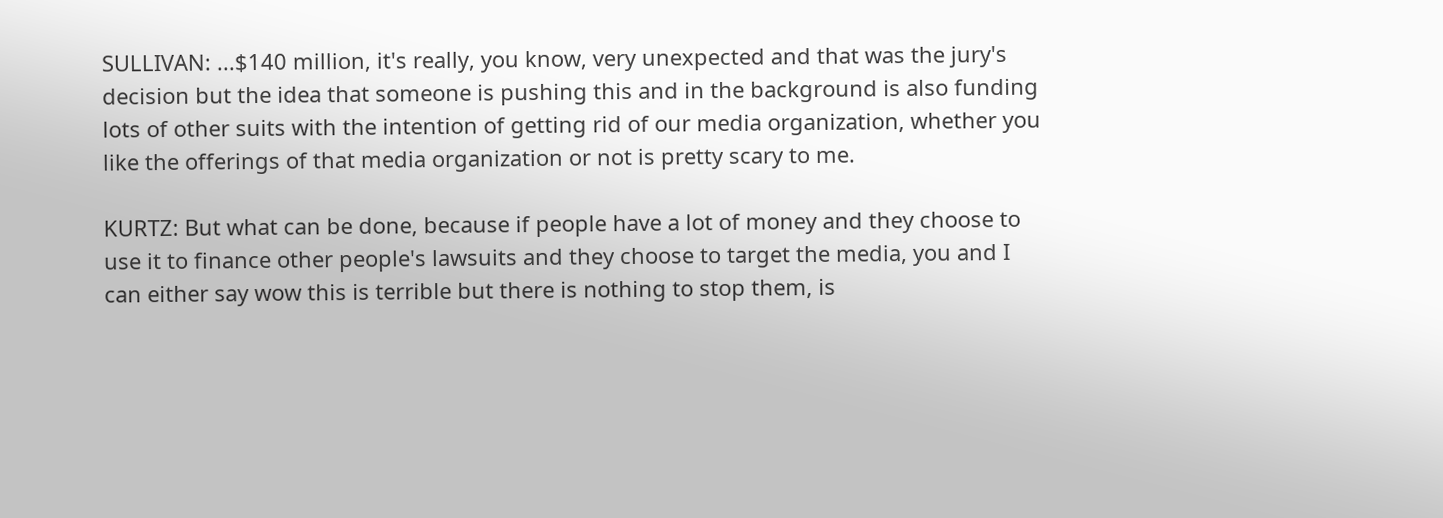SULLIVAN: ...$140 million, it's really, you know, very unexpected and that was the jury's decision but the idea that someone is pushing this and in the background is also funding lots of other suits with the intention of getting rid of our media organization, whether you like the offerings of that media organization or not is pretty scary to me.

KURTZ: But what can be done, because if people have a lot of money and they choose to use it to finance other people's lawsuits and they choose to target the media, you and I can either say wow this is terrible but there is nothing to stop them, is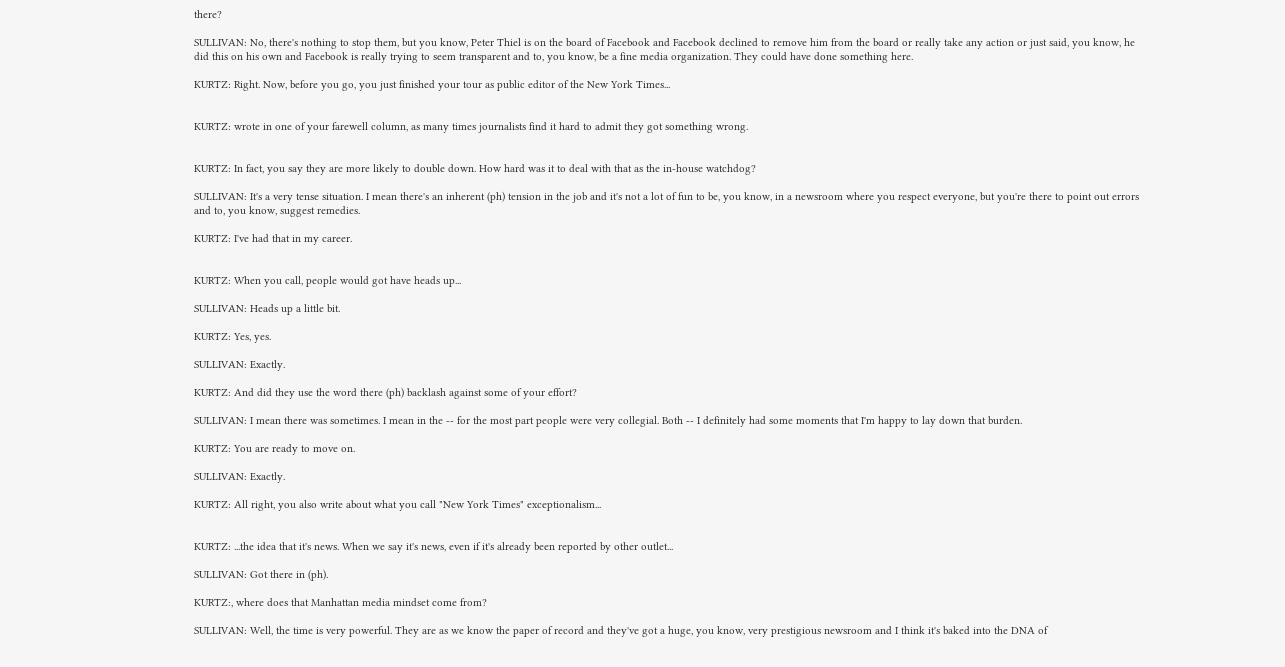there?

SULLIVAN: No, there's nothing to stop them, but you know, Peter Thiel is on the board of Facebook and Facebook declined to remove him from the board or really take any action or just said, you know, he did this on his own and Facebook is really trying to seem transparent and to, you know, be a fine media organization. They could have done something here.

KURTZ: Right. Now, before you go, you just finished your tour as public editor of the New York Times...


KURTZ: wrote in one of your farewell column, as many times journalists find it hard to admit they got something wrong.


KURTZ: In fact, you say they are more likely to double down. How hard was it to deal with that as the in-house watchdog?

SULLIVAN: It's a very tense situation. I mean there's an inherent (ph) tension in the job and it's not a lot of fun to be, you know, in a newsroom where you respect everyone, but you're there to point out errors and to, you know, suggest remedies.

KURTZ: I've had that in my career.


KURTZ: When you call, people would got have heads up...

SULLIVAN: Heads up a little bit.

KURTZ: Yes, yes.

SULLIVAN: Exactly.

KURTZ: And did they use the word there (ph) backlash against some of your effort?

SULLIVAN: I mean there was sometimes. I mean in the -- for the most part people were very collegial. Both -- I definitely had some moments that I'm happy to lay down that burden.

KURTZ: You are ready to move on.

SULLIVAN: Exactly.

KURTZ: All right, you also write about what you call "New York Times" exceptionalism...


KURTZ: ...the idea that it's news. When we say it's news, even if it's already been reported by other outlet...

SULLIVAN: Got there in (ph).

KURTZ:, where does that Manhattan media mindset come from?

SULLIVAN: Well, the time is very powerful. They are as we know the paper of record and they've got a huge, you know, very prestigious newsroom and I think it's baked into the DNA of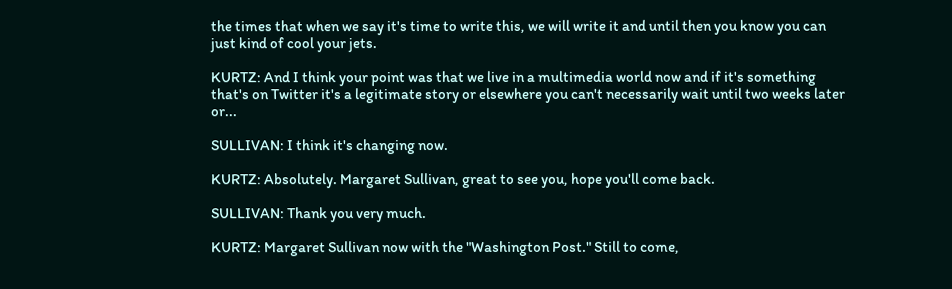the times that when we say it's time to write this, we will write it and until then you know you can just kind of cool your jets.

KURTZ: And I think your point was that we live in a multimedia world now and if it's something that's on Twitter it's a legitimate story or elsewhere you can't necessarily wait until two weeks later or...

SULLIVAN: I think it's changing now.

KURTZ: Absolutely. Margaret Sullivan, great to see you, hope you'll come back.

SULLIVAN: Thank you very much.

KURTZ: Margaret Sullivan now with the "Washington Post." Still to come,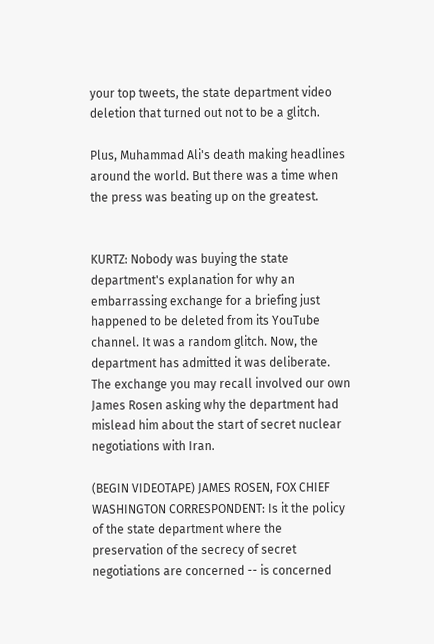your top tweets, the state department video deletion that turned out not to be a glitch.

Plus, Muhammad Ali's death making headlines around the world. But there was a time when the press was beating up on the greatest.


KURTZ: Nobody was buying the state department's explanation for why an embarrassing exchange for a briefing just happened to be deleted from its YouTube channel. It was a random glitch. Now, the department has admitted it was deliberate. The exchange you may recall involved our own James Rosen asking why the department had mislead him about the start of secret nuclear negotiations with Iran.

(BEGIN VIDEOTAPE) JAMES ROSEN, FOX CHIEF WASHINGTON CORRESPONDENT: Is it the policy of the state department where the preservation of the secrecy of secret negotiations are concerned -- is concerned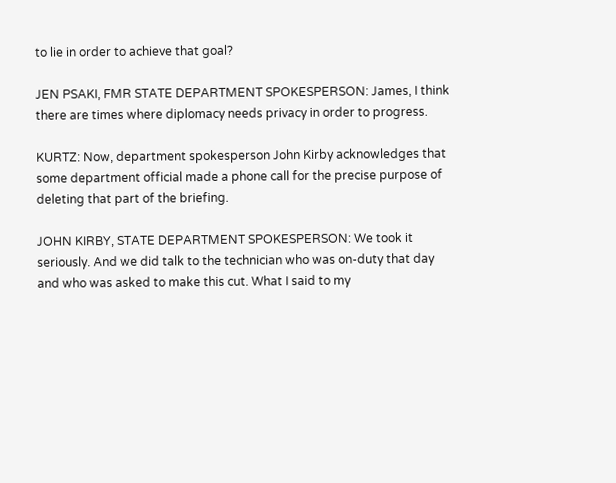to lie in order to achieve that goal?

JEN PSAKI, FMR STATE DEPARTMENT SPOKESPERSON: James, I think there are times where diplomacy needs privacy in order to progress.

KURTZ: Now, department spokesperson John Kirby acknowledges that some department official made a phone call for the precise purpose of deleting that part of the briefing.

JOHN KIRBY, STATE DEPARTMENT SPOKESPERSON: We took it seriously. And we did talk to the technician who was on-duty that day and who was asked to make this cut. What I said to my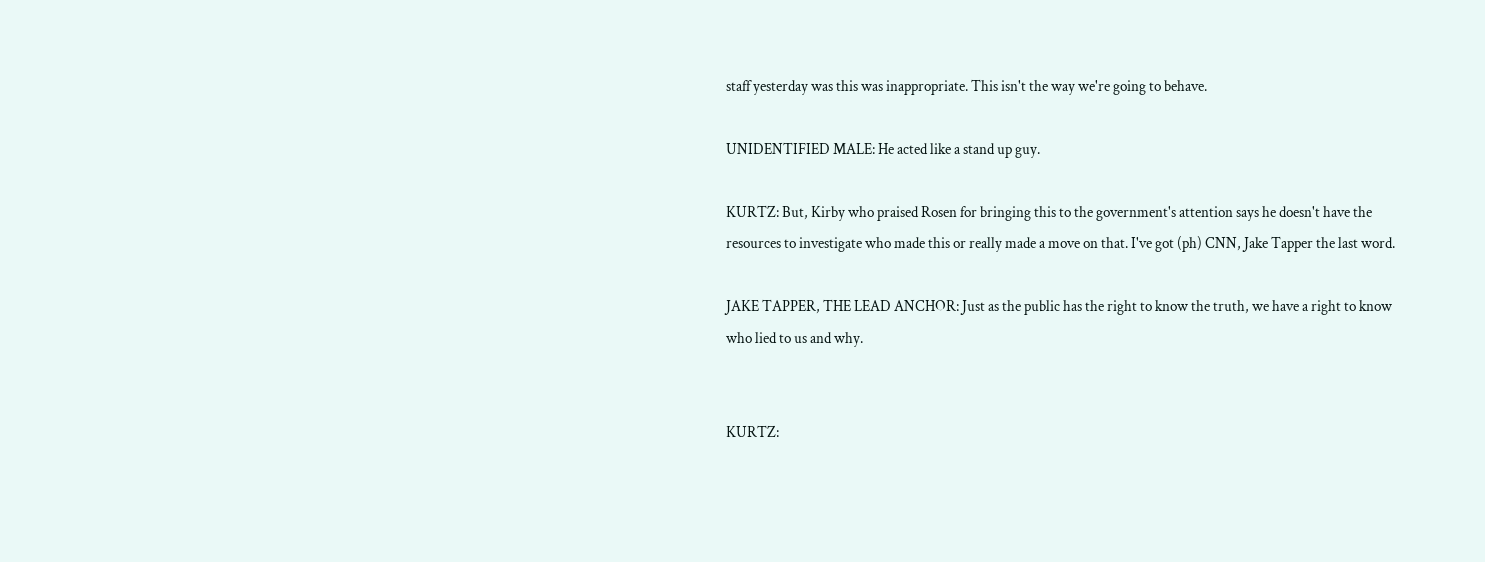staff yesterday was this was inappropriate. This isn't the way we're going to behave.

UNIDENTIFIED MALE: He acted like a stand up guy.

KURTZ: But, Kirby who praised Rosen for bringing this to the government's attention says he doesn't have the resources to investigate who made this or really made a move on that. I've got (ph) CNN, Jake Tapper the last word.

JAKE TAPPER, THE LEAD ANCHOR: Just as the public has the right to know the truth, we have a right to know who lied to us and why.


KURTZ: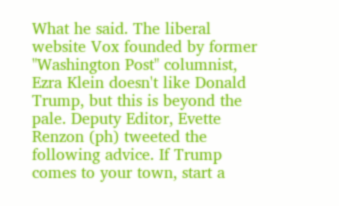What he said. The liberal website Vox founded by former "Washington Post" columnist, Ezra Klein doesn't like Donald Trump, but this is beyond the pale. Deputy Editor, Evette Renzon (ph) tweeted the following advice. If Trump comes to your town, start a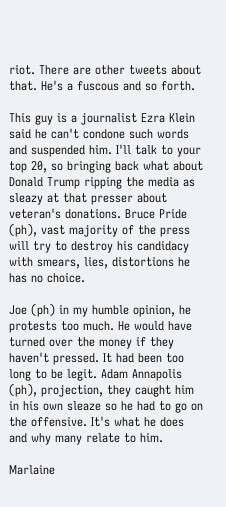riot. There are other tweets about that. He's a fuscous and so forth.

This guy is a journalist Ezra Klein said he can't condone such words and suspended him. I'll talk to your top 20, so bringing back what about Donald Trump ripping the media as sleazy at that presser about veteran's donations. Bruce Pride (ph), vast majority of the press will try to destroy his candidacy with smears, lies, distortions he has no choice.

Joe (ph) in my humble opinion, he protests too much. He would have turned over the money if they haven't pressed. It had been too long to be legit. Adam Annapolis (ph), projection, they caught him in his own sleaze so he had to go on the offensive. It's what he does and why many relate to him.

Marlaine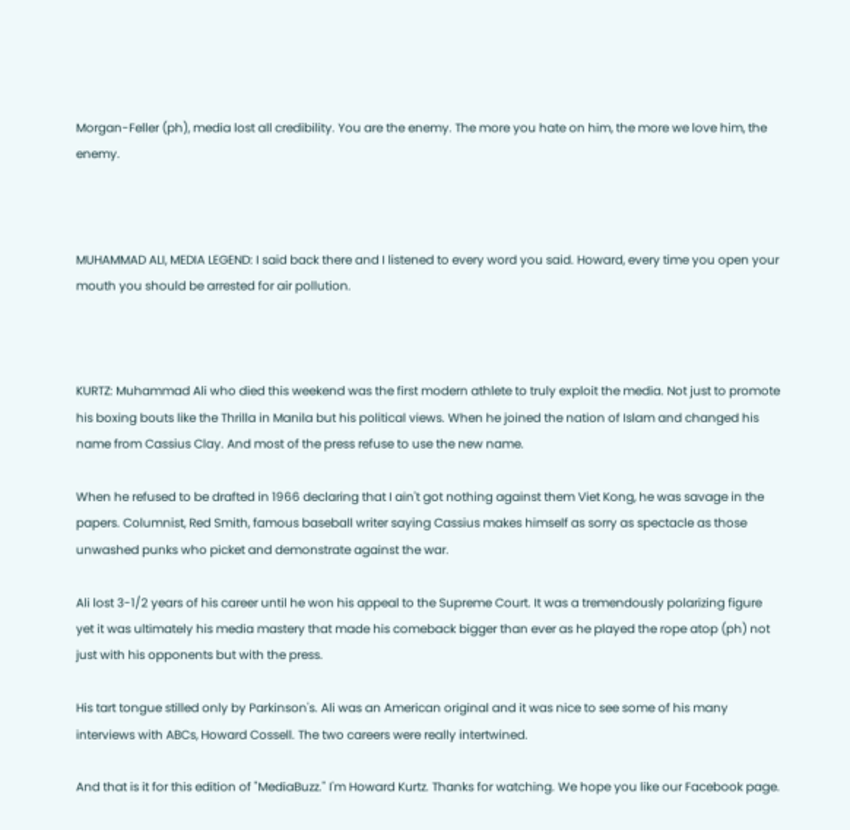Morgan-Feller (ph), media lost all credibility. You are the enemy. The more you hate on him, the more we love him, the enemy.



MUHAMMAD ALI, MEDIA LEGEND: I said back there and I listened to every word you said. Howard, every time you open your mouth you should be arrested for air pollution.



KURTZ: Muhammad Ali who died this weekend was the first modern athlete to truly exploit the media. Not just to promote his boxing bouts like the Thrilla in Manila but his political views. When he joined the nation of Islam and changed his name from Cassius Clay. And most of the press refuse to use the new name.

When he refused to be drafted in 1966 declaring that I ain't got nothing against them Viet Kong, he was savage in the papers. Columnist, Red Smith, famous baseball writer saying Cassius makes himself as sorry as spectacle as those unwashed punks who picket and demonstrate against the war.

Ali lost 3-1/2 years of his career until he won his appeal to the Supreme Court. It was a tremendously polarizing figure yet it was ultimately his media mastery that made his comeback bigger than ever as he played the rope atop (ph) not just with his opponents but with the press.

His tart tongue stilled only by Parkinson's. Ali was an American original and it was nice to see some of his many interviews with ABCs, Howard Cossell. The two careers were really intertwined.

And that is it for this edition of "MediaBuzz." I'm Howard Kurtz. Thanks for watching. We hope you like our Facebook page.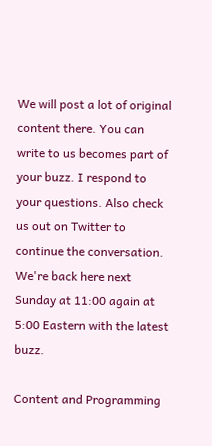We will post a lot of original content there. You can write to us becomes part of your buzz. I respond to your questions. Also check us out on Twitter to continue the conversation. We're back here next Sunday at 11:00 again at 5:00 Eastern with the latest buzz.

Content and Programming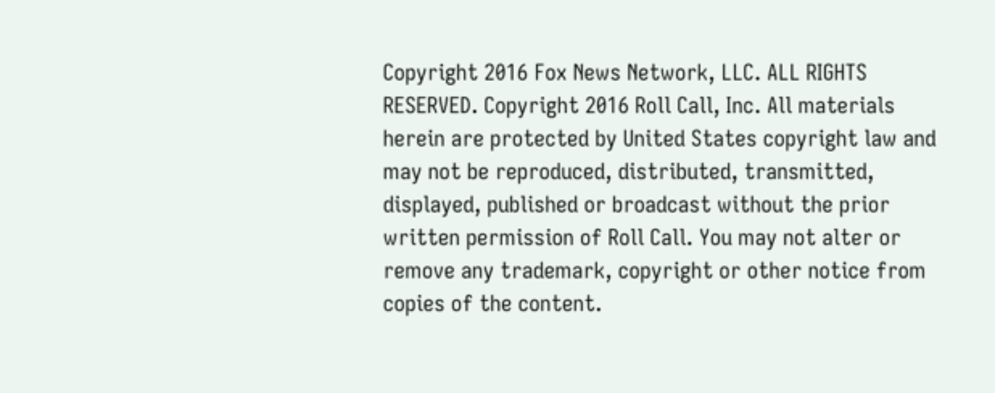Copyright 2016 Fox News Network, LLC. ALL RIGHTS RESERVED. Copyright 2016 Roll Call, Inc. All materials herein are protected by United States copyright law and may not be reproduced, distributed, transmitted, displayed, published or broadcast without the prior written permission of Roll Call. You may not alter or remove any trademark, copyright or other notice from copies of the content.